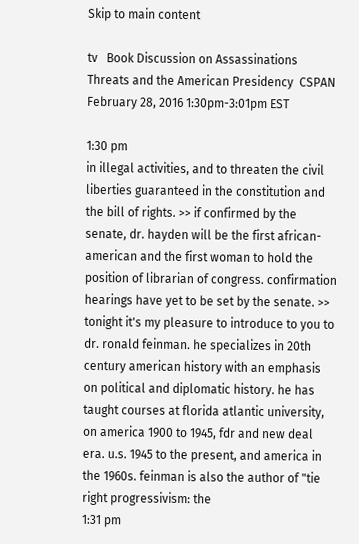Skip to main content

tv   Book Discussion on Assassinations Threats and the American Presidency  CSPAN  February 28, 2016 1:30pm-3:01pm EST

1:30 pm
in illegal activities, and to threaten the civil liberties guaranteed in the constitution and the bill of rights. >> if confirmed by the senate, dr. hayden will be the first african-american and the first woman to hold the position of librarian of congress. confirmation hearings have yet to be set by the senate. >> tonight it's my pleasure to introduce to you to dr. ronald feinman. he specializes in 20th century american history with an emphasis on political and diplomatic history. he has taught courses at florida atlantic university, on america 1900 to 1945, fdr and new deal era. u.s. 1945 to the present, and america in the 1960s. feinman is also the author of "tie right progressivism: the
1:31 pm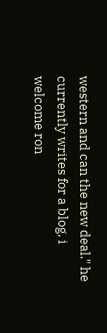western and can the new deal." he currently writes for a blog, i welcome ron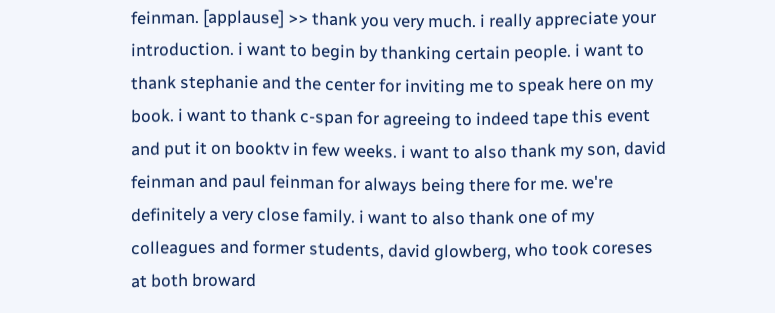feinman. [applause] >> thank you very much. i really appreciate your introduction. i want to begin by thanking certain people. i want to thank stephanie and the center for inviting me to speak here on my book. i want to thank c-span for agreeing to indeed tape this event and put it on booktv in few weeks. i want to also thank my son, david feinman and paul feinman for always being there for me. we're definitely a very close family. i want to also thank one of my colleagues and former students, david glowberg, who took coreses at both broward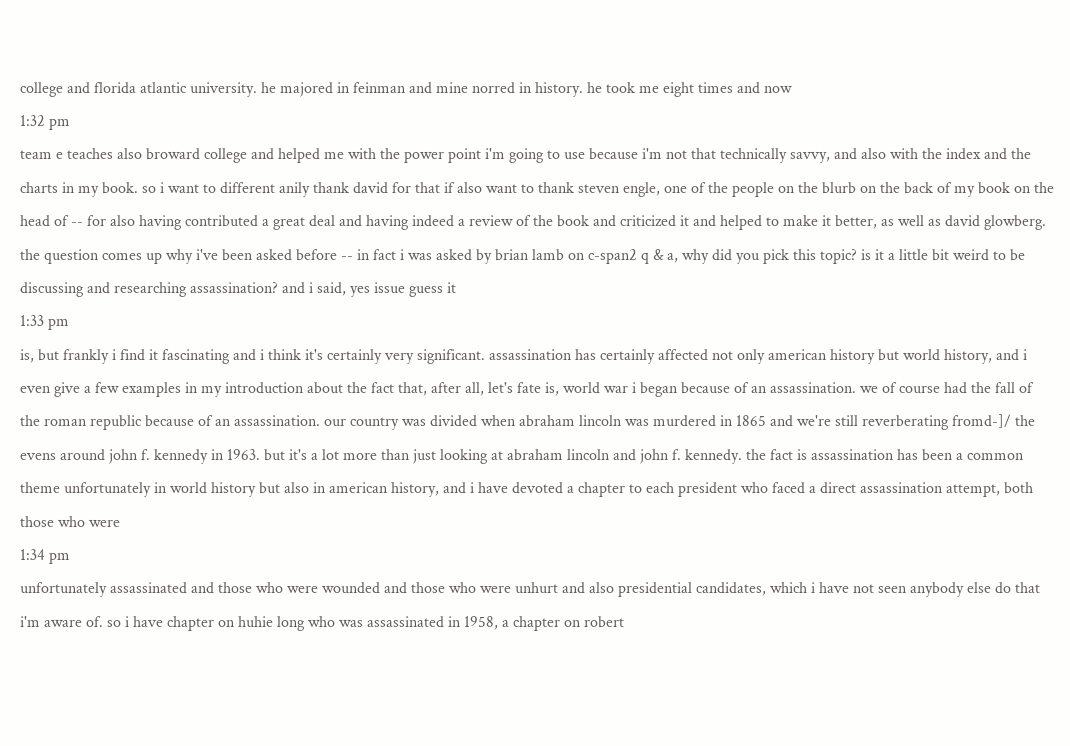college and florida atlantic university. he majored in feinman and mine norred in history. he took me eight times and now
1:32 pm
team e teaches also broward college and helped me with the power point i'm going to use because i'm not that technically savvy, and also with the index and the charts in my book. so i want to different anily thank david for that if also want to thank steven engle, one of the people on the blurb on the back of my book on the head of -- for also having contributed a great deal and having indeed a review of the book and criticized it and helped to make it better, as well as david glowberg. the question comes up why i've been asked before -- in fact i was asked by brian lamb on c-span2 q & a, why did you pick this topic? is it a little bit weird to be discussing and researching assassination? and i said, yes issue guess it
1:33 pm
is, but frankly i find it fascinating and i think it's certainly very significant. assassination has certainly affected not only american history but world history, and i even give a few examples in my introduction about the fact that, after all, let's fate is, world war i began because of an assassination. we of course had the fall of the roman republic because of an assassination. our country was divided when abraham lincoln was murdered in 1865 and we're still reverberating fromd-]/ the evens around john f. kennedy in 1963. but it's a lot more than just looking at abraham lincoln and john f. kennedy. the fact is assassination has been a common theme unfortunately in world history but also in american history, and i have devoted a chapter to each president who faced a direct assassination attempt, both those who were
1:34 pm
unfortunately assassinated and those who were wounded and those who were unhurt and also presidential candidates, which i have not seen anybody else do that i'm aware of. so i have chapter on huhie long who was assassinated in 1958, a chapter on robert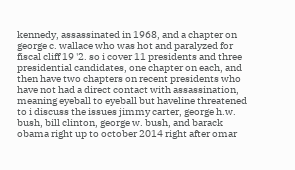kennedy, assassinated in 1968, and a chapter on george c. wallace who was hot and paralyzed for fiscal cliff 19 '2. so i cover 11 presidents and three presidential candidates, one chapter on each, and then have two chapters on recent presidents who have not had a direct contact with assassination, meaning eyeball to eyeball but haveline threatened to i discuss the issues jimmy carter, george h.w. bush, bill clinton, george w. bush, and barack obama right up to october 2014 right after omar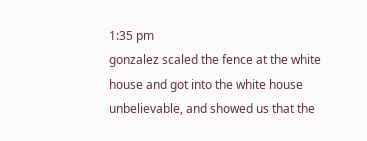1:35 pm
gonzalez scaled the fence at the white house and got into the white house unbelievable, and showed us that the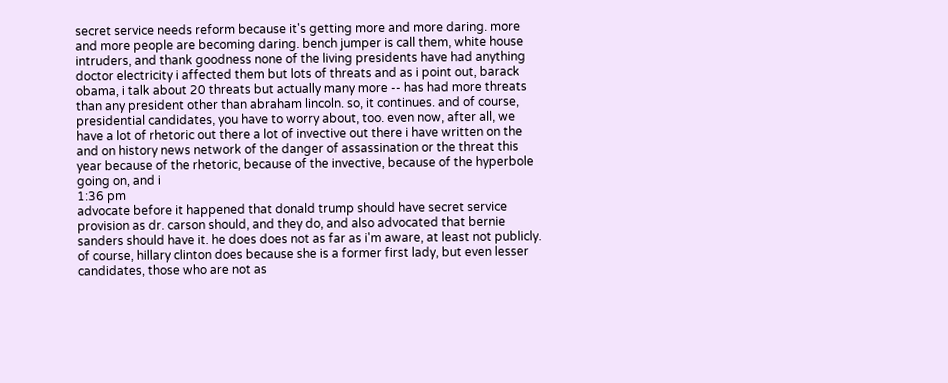secret service needs reform because it's getting more and more daring. more and more people are becoming daring. bench jumper is call them, white house intruders, and thank goodness none of the living presidents have had anything doctor electricity i affected them but lots of threats and as i point out, barack obama, i talk about 20 threats but actually many more -- has had more threats than any president other than abraham lincoln. so, it continues. and of course, presidential candidates, you have to worry about, too. even now, after all, we have a lot of rhetoric out there a lot of invective out there i have written on the and on history news network of the danger of assassination or the threat this year because of the rhetoric, because of the invective, because of the hyperbole going on, and i
1:36 pm
advocate before it happened that donald trump should have secret service provision as dr. carson should, and they do, and also advocated that bernie sanders should have it. he does does not as far as i'm aware, at least not publicly. of course, hillary clinton does because she is a former first lady, but even lesser candidates, those who are not as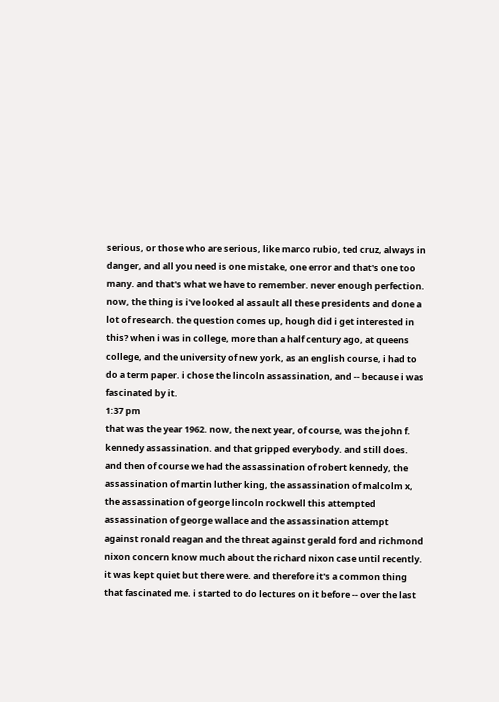serious, or those who are serious, like marco rubio, ted cruz, always in danger, and all you need is one mistake, one error and that's one too many. and that's what we have to remember. never enough perfection. now, the thing is i've looked al assault all these presidents and done a lot of research. the question comes up, hough did i get interested in this? when i was in college, more than a half century ago, at queens college, and the university of new york, as an english course, i had to do a term paper. i chose the lincoln assassination, and -- because i was fascinated by it.
1:37 pm
that was the year 1962. now, the next year, of course, was the john f. kennedy assassination. and that gripped everybody. and still does. and then of course we had the assassination of robert kennedy, the assassination of martin luther king, the assassination of malcolm x, the assassination of george lincoln rockwell this attempted assassination of george wallace and the assassination attempt against ronald reagan and the threat against gerald ford and richmond nixon concern know much about the richard nixon case until recently. it was kept quiet but there were. and therefore it's a common thing that fascinated me. i started to do lectures on it before -- over the last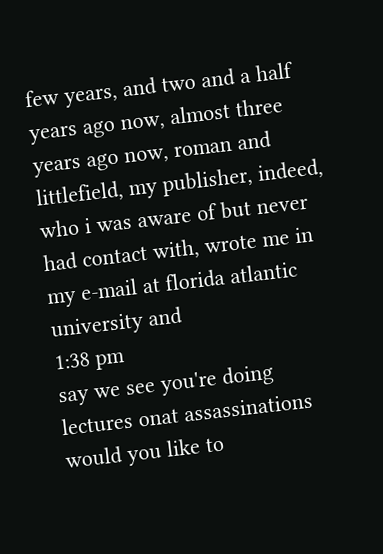few years, and two and a half years ago now, almost three years ago now, roman and littlefield, my publisher, indeed, who i was aware of but never had contact with, wrote me in my e-mail at florida atlantic university and
1:38 pm
say we see you're doing lectures onat assassinations would you like to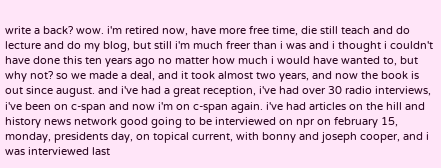write a back? wow. i'm retired now, have more free time, die still teach and do lecture and do my blog, but still i'm much freer than i was and i thought i couldn't have done this ten years ago no matter how much i would have wanted to, but why not? so we made a deal, and it took almost two years, and now the book is out since august. and i've had a great reception, i've had over 30 radio interviews, i've been on c-span and now i'm on c-span again. i've had articles on the hill and history news network good going to be interviewed on npr on february 15, monday, presidents day, on topical current, with bonny and joseph cooper, and i was interviewed last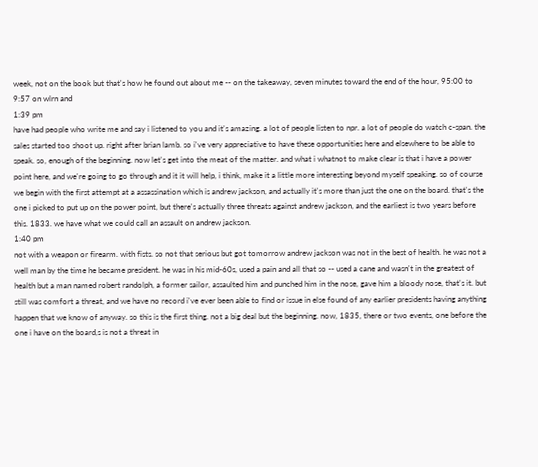week, not on the book but that's how he found out about me -- on the takeaway, seven minutes toward the end of the hour, 95:00 to 9:57 on wlrn and
1:39 pm
have had people who write me and say i listened to you and it's amazing. a lot of people listen to npr. a lot of people do watch c-span. the sales started too shoot up. right after brian lamb. so i've very appreciative to have these opportunities here and elsewhere to be able to speak. so, enough of the beginning. now let's get into the meat of the matter. and what i whatnot to make clear is that i have a power point here, and we're going to go through and it it will help, i think, make it a little more interesting beyond myself speaking. so of course we begin with the first attempt at a assassination which is andrew jackson, and actually it's more than just the one on the board. that's the one i picked to put up on the power point, but there's actually three threats against andrew jackson, and the earliest is two years before this. 1833. we have what we could call an assault on andrew jackson.
1:40 pm
not with a weapon or firearm. with fists. so not that serious but got tomorrow andrew jackson was not in the best of health. he was not a well man by the time he became president. he was in his mid-60s, used a pain and all that so -- used a cane and wasn't in the greatest of health but a man named robert randolph, a former sailor, assaulted him and punched him in the nose, gave him a bloody nose, that's it. but still was comfort a threat, and we have no record i've ever been able to find or issue in else found of any earlier presidents having anything happen that we know of anyway. so this is the first thing. not a big deal but the beginning. now, 1835, there or two events, one before the one i have on the board,s is not a threat in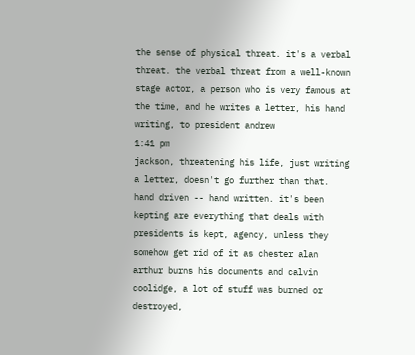the sense of physical threat. it's a verbal threat. the verbal threat from a well-known stage actor, a person who is very famous at the time, and he writes a letter, his hand writing, to president andrew
1:41 pm
jackson, threatening his life, just writing a letter, doesn't go further than that. hand driven -- hand written. it's been kepting are everything that deals with presidents is kept, agency, unless they somehow get rid of it as chester alan arthur burns his documents and calvin coolidge, a lot of stuff was burned or destroyed,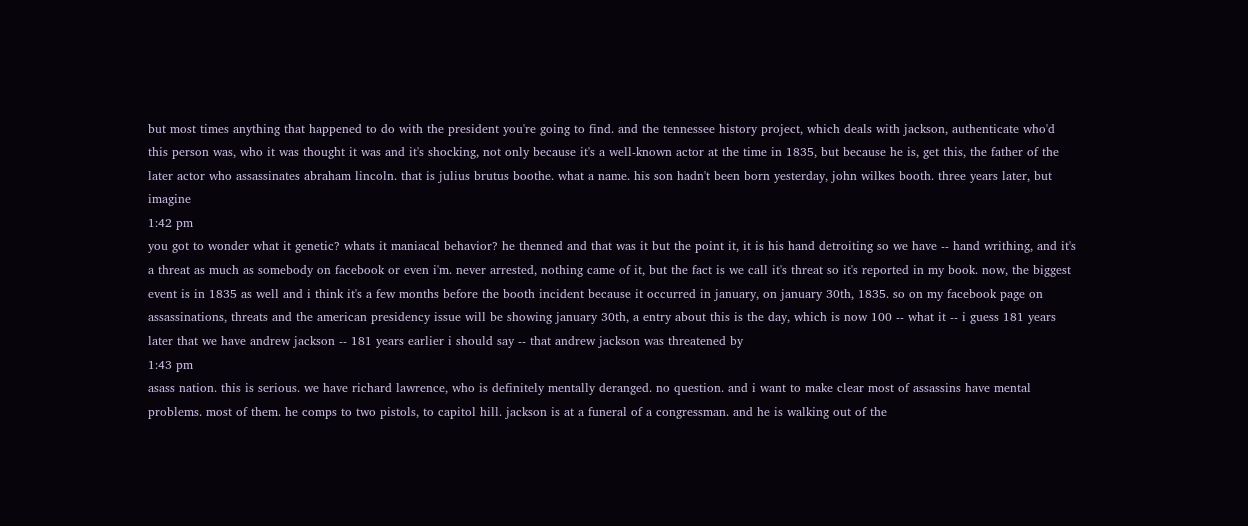but most times anything that happened to do with the president you're going to find. and the tennessee history project, which deals with jackson, authenticate who'd this person was, who it was thought it was and it's shocking, not only because it's a well-known actor at the time in 1835, but because he is, get this, the father of the later actor who assassinates abraham lincoln. that is julius brutus boothe. what a name. his son hadn't been born yesterday, john wilkes booth. three years later, but imagine
1:42 pm
you got to wonder what it genetic? whats it maniacal behavior? he thenned and that was it but the point it, it is his hand detroiting so we have -- hand writhing, and it's a threat as much as somebody on facebook or even i'm. never arrested, nothing came of it, but the fact is we call it's threat so it's reported in my book. now, the biggest event is in 1835 as well and i think it's a few months before the booth incident because it occurred in january, on january 30th, 1835. so on my facebook page on assassinations, threats and the american presidency issue will be showing january 30th, a entry about this is the day, which is now 100 -- what it -- i guess 181 years later that we have andrew jackson -- 181 years earlier i should say -- that andrew jackson was threatened by
1:43 pm
asass nation. this is serious. we have richard lawrence, who is definitely mentally deranged. no question. and i want to make clear most of assassins have mental problems. most of them. he comps to two pistols, to capitol hill. jackson is at a funeral of a congressman. and he is walking out of the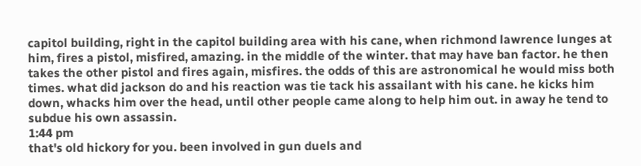capitol building, right in the capitol building area with his cane, when richmond lawrence lunges at him, fires a pistol, misfired, amazing. in the middle of the winter. that may have ban factor. he then takes the other pistol and fires again, misfires. the odds of this are astronomical he would miss both times. what did jackson do and his reaction was tie tack his assailant with his cane. he kicks him down, whacks him over the head, until other people came along to help him out. in away he tend to subdue his own assassin.
1:44 pm
that's old hickory for you. been involved in gun duels and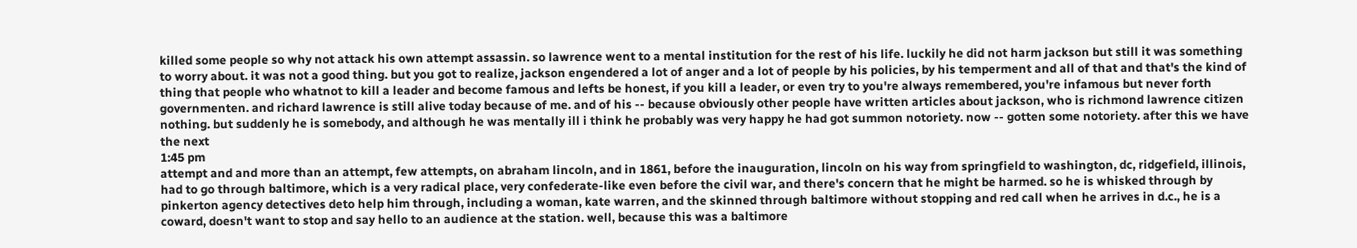killed some people so why not attack his own attempt assassin. so lawrence went to a mental institution for the rest of his life. luckily he did not harm jackson but still it was something to worry about. it was not a good thing. but you got to realize, jackson engendered a lot of anger and a lot of people by his policies, by his temperment and all of that and that's the kind of thing that people who whatnot to kill a leader and become famous and lefts be honest, if you kill a leader, or even try to you're always remembered, you're infamous but never forth governmenten. and richard lawrence is still alive today because of me. and of his -- because obviously other people have written articles about jackson, who is richmond lawrence citizen nothing. but suddenly he is somebody, and although he was mentally ill i think he probably was very happy he had got summon notoriety. now -- gotten some notoriety. after this we have the next
1:45 pm
attempt and and more than an attempt, few attempts, on abraham lincoln, and in 1861, before the inauguration, lincoln on his way from springfield to washington, dc, ridgefield, illinois, had to go through baltimore, which is a very radical place, very confederate-like even before the civil war, and there's concern that he might be harmed. so he is whisked through by pinkerton agency detectives deto help him through, including a woman, kate warren, and the skinned through baltimore without stopping and red call when he arrives in d.c., he is a coward, doesn't want to stop and say hello to an audience at the station. well, because this was a baltimore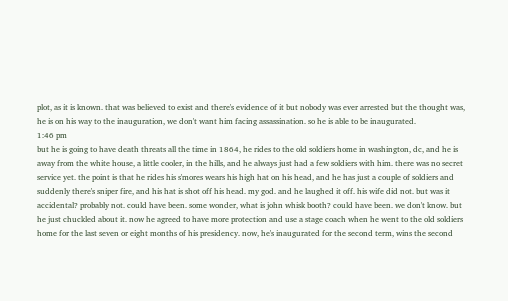plot, as it is known. that was believed to exist and there's evidence of it but nobody was ever arrested but the thought was, he is on his way to the inauguration, we don't want him facing assassination. so he is able to be inaugurated.
1:46 pm
but he is going to have death threats all the time in 1864, he rides to the old soldiers home in washington, dc, and he is away from the white house, a little cooler, in the hills, and he always just had a few soldiers with him. there was no secret service yet. the point is that he rides his s'mores wears his high hat on his head, and he has just a couple of soldiers and suddenly there's sniper fire, and his hat is shot off his head. my god. and he laughed it off. his wife did not. but was it accidental? probably not. could have been. some wonder, what is john whisk booth? could have been. we don't know. but he just chuckled about it. now he agreed to have more protection and use a stage coach when he went to the old soldiers home for the last seven or eight months of his presidency. now, he's inaugurated for the second term, wins the second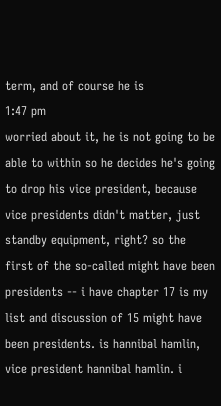term, and of course he is
1:47 pm
worried about it, he is not going to be able to within so he decides he's going to drop his vice president, because vice presidents didn't matter, just standby equipment, right? so the first of the so-called might have been presidents -- i have chapter 17 is my list and discussion of 15 might have been presidents. is hannibal hamlin, vice president hannibal hamlin. i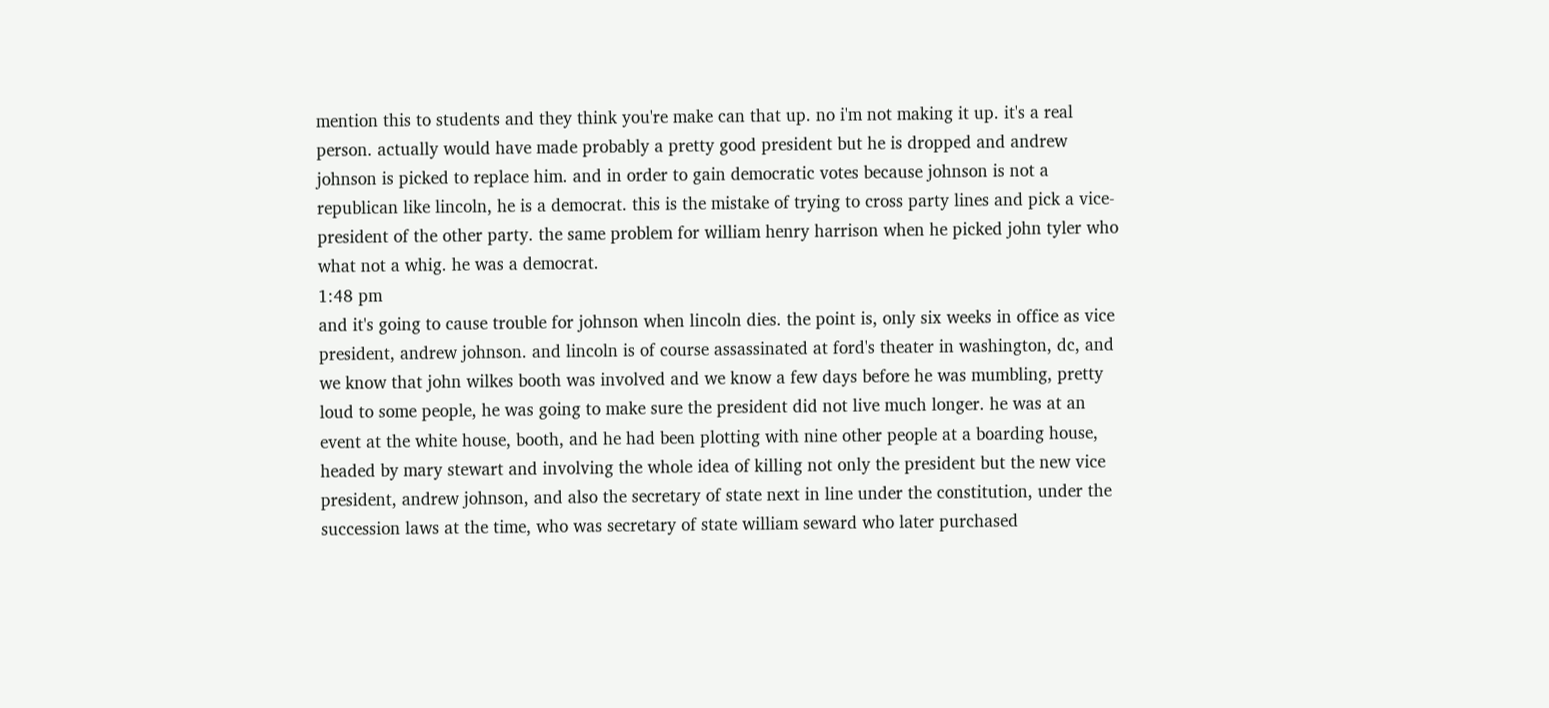mention this to students and they think you're make can that up. no i'm not making it up. it's a real person. actually would have made probably a pretty good president but he is dropped and andrew johnson is picked to replace him. and in order to gain democratic votes because johnson is not a republican like lincoln, he is a democrat. this is the mistake of trying to cross party lines and pick a vice-president of the other party. the same problem for william henry harrison when he picked john tyler who what not a whig. he was a democrat.
1:48 pm
and it's going to cause trouble for johnson when lincoln dies. the point is, only six weeks in office as vice president, andrew johnson. and lincoln is of course assassinated at ford's theater in washington, dc, and we know that john wilkes booth was involved and we know a few days before he was mumbling, pretty loud to some people, he was going to make sure the president did not live much longer. he was at an event at the white house, booth, and he had been plotting with nine other people at a boarding house, headed by mary stewart and involving the whole idea of killing not only the president but the new vice president, andrew johnson, and also the secretary of state next in line under the constitution, under the succession laws at the time, who was secretary of state william seward who later purchased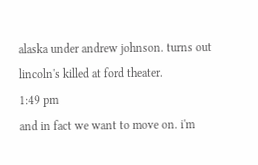alaska under andrew johnson. turns out lincoln's killed at ford theater.
1:49 pm
and in fact we want to move on. i'm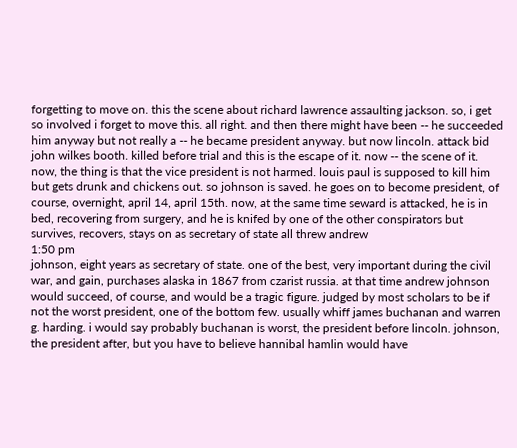forgetting to move on. this the scene about richard lawrence assaulting jackson. so, i get so involved i forget to move this. all right. and then there might have been -- he succeeded him anyway but not really a -- he became president anyway. but now lincoln. attack bid john wilkes booth. killed before trial and this is the escape of it. now -- the scene of it. now, the thing is that the vice president is not harmed. louis paul is supposed to kill him but gets drunk and chickens out. so johnson is saved. he goes on to become president, of course, overnight, april 14, april 15th. now, at the same time seward is attacked, he is in bed, recovering from surgery, and he is knifed by one of the other conspirators but survives, recovers, stays on as secretary of state all threw andrew
1:50 pm
johnson, eight years as secretary of state. one of the best, very important during the civil war, and gain, purchases alaska in 1867 from czarist russia. at that time andrew johnson would succeed, of course, and would be a tragic figure. judged by most scholars to be if not the worst president, one of the bottom few. usually whiff james buchanan and warren g. harding. i would say probably buchanan is worst, the president before lincoln. johnson, the president after, but you have to believe hannibal hamlin would have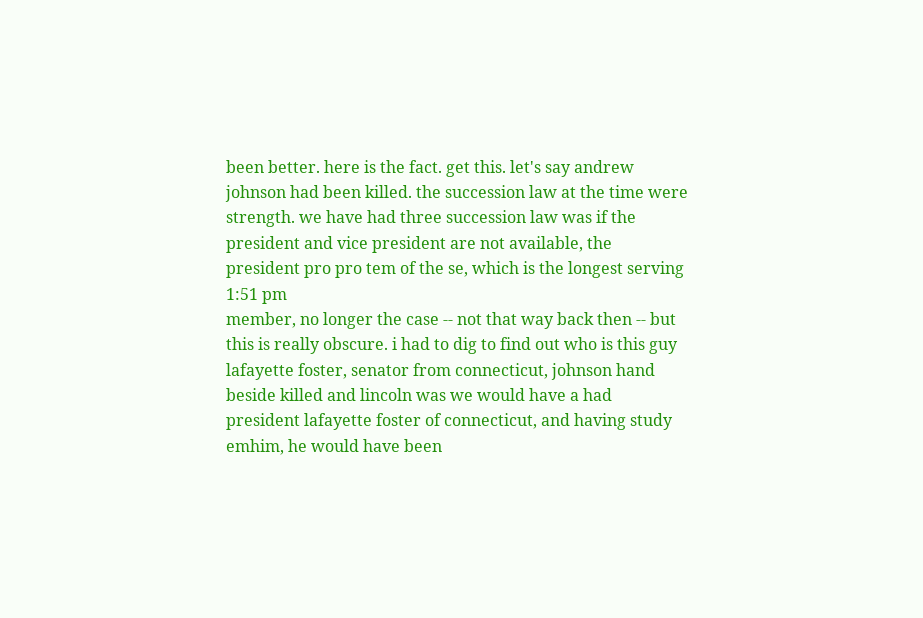been better. here is the fact. get this. let's say andrew johnson had been killed. the succession law at the time were strength. we have had three succession law was if the president and vice president are not available, the president pro pro tem of the se, which is the longest serving
1:51 pm
member, no longer the case -- not that way back then -- but this is really obscure. i had to dig to find out who is this guy lafayette foster, senator from connecticut, johnson hand beside killed and lincoln was we would have a had president lafayette foster of connecticut, and having study emhim, he would have been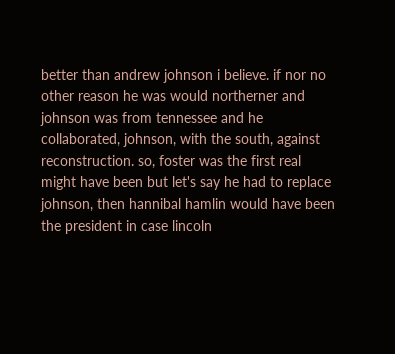better than andrew johnson i believe. if nor no other reason he was would northerner and johnson was from tennessee and he collaborated, johnson, with the south, against reconstruction. so, foster was the first real might have been but let's say he had to replace johnson, then hannibal hamlin would have been the president in case lincoln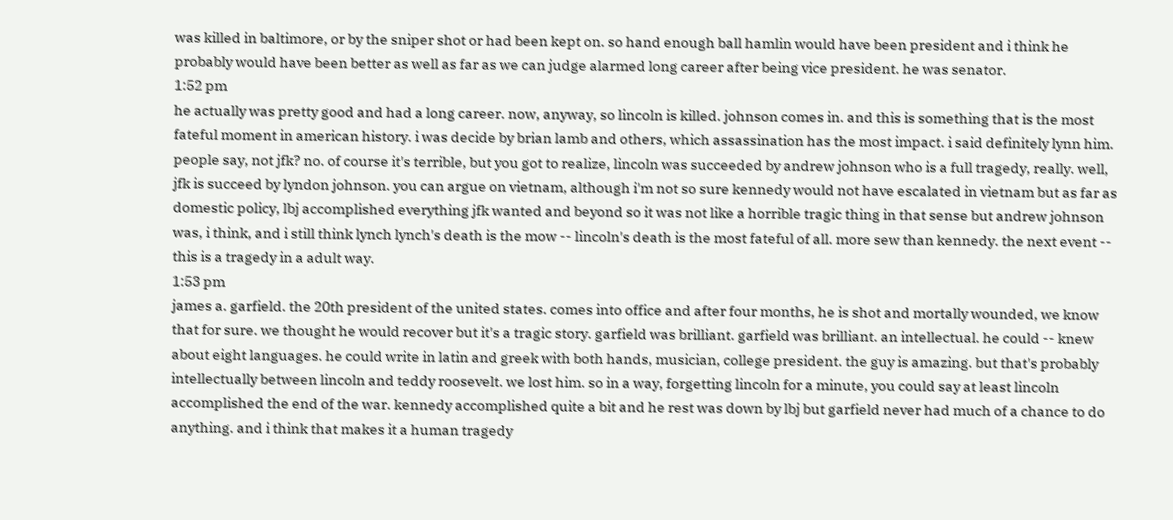was killed in baltimore, or by the sniper shot or had been kept on. so hand enough ball hamlin would have been president and i think he probably would have been better as well as far as we can judge alarmed long career after being vice president. he was senator.
1:52 pm
he actually was pretty good and had a long career. now, anyway, so lincoln is killed. johnson comes in. and this is something that is the most fateful moment in american history. i was decide by brian lamb and others, which assassination has the most impact. i said definitely lynn him. people say, not jfk? no. of course it's terrible, but you got to realize, lincoln was succeeded by andrew johnson who is a full tragedy, really. well, jfk is succeed by lyndon johnson. you can argue on vietnam, although i'm not so sure kennedy would not have escalated in vietnam but as far as domestic policy, lbj accomplished everything jfk wanted and beyond so it was not like a horrible tragic thing in that sense but andrew johnson was, i think, and i still think lynch lynch's death is the mow -- lincoln's death is the most fateful of all. more sew than kennedy. the next event -- this is a tragedy in a adult way.
1:53 pm
james a. garfield. the 20th president of the united states. comes into office and after four months, he is shot and mortally wounded, we know that for sure. we thought he would recover but it's a tragic story. garfield was brilliant. garfield was brilliant. an intellectual. he could -- knew about eight languages. he could write in latin and greek with both hands, musician, college president. the guy is amazing. but that's probably intellectually between lincoln and teddy roosevelt. we lost him. so in a way, forgetting lincoln for a minute, you could say at least lincoln accomplished the end of the war. kennedy accomplished quite a bit and he rest was down by lbj but garfield never had much of a chance to do anything. and i think that makes it a human tragedy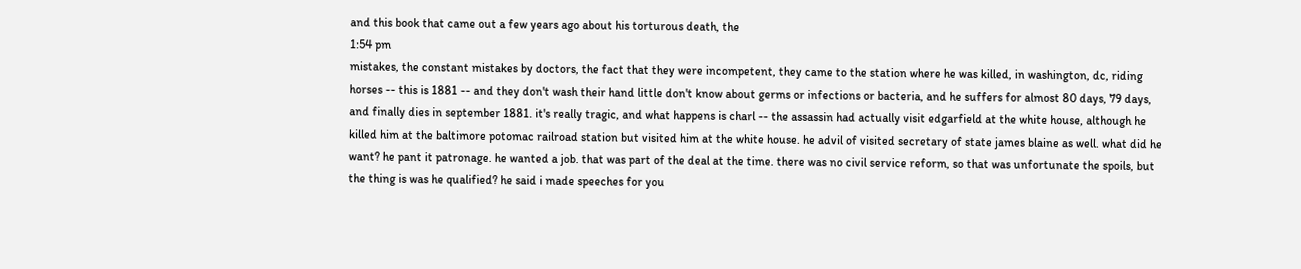and this book that came out a few years ago about his torturous death, the
1:54 pm
mistakes, the constant mistakes by doctors, the fact that they were incompetent, they came to the station where he was killed, in washington, dc, riding horses -- this is 1881 -- and they don't wash their hand little don't know about germs or infections or bacteria, and he suffers for almost 80 days, 79 days, and finally dies in september 1881. it's really tragic, and what happens is charl -- the assassin had actually visit edgarfield at the white house, although he killed him at the baltimore potomac railroad station but visited him at the white house. he advil of visited secretary of state james blaine as well. what did he want? he pant it patronage. he wanted a job. that was part of the deal at the time. there was no civil service reform, so that was unfortunate the spoils, but the thing is was he qualified? he said i made speeches for you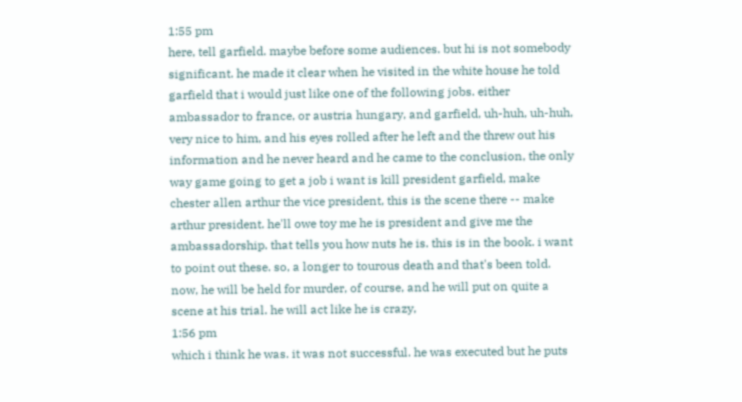1:55 pm
here, tell garfield. maybe before some audiences. but hi is not somebody significant. he made it clear when he visited in the white house he told garfield that i would just like one of the following jobs. either ambassador to france, or austria hungary, and garfield, uh-huh, uh-huh, very nice to him, and his eyes rolled after he left and the threw out his information and he never heard and he came to the conclusion, the only way game going to get a job i want is kill president garfield, make chester allen arthur the vice president, this is the scene there -- make arthur president. he'll owe toy me he is president and give me the ambassadorship. that tells you how nuts he is. this is in the book. i want to point out these. so, a longer to tourous death and that's been told. now, he will be held for murder, of course, and he will put on quite a scene at his trial. he will act like he is crazy,
1:56 pm
which i think he was. it was not successful. he was executed but he puts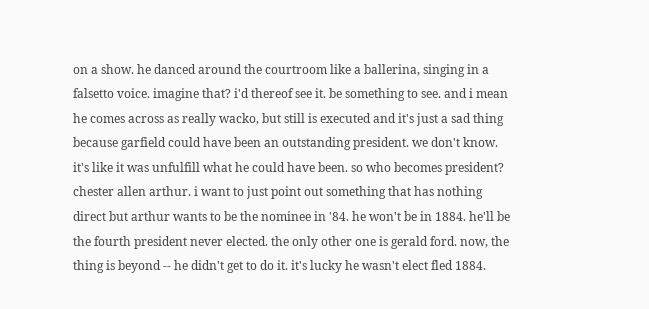on a show. he danced around the courtroom like a ballerina, singing in a falsetto voice. imagine that? i'd thereof see it. be something to see. and i mean he comes across as really wacko, but still is executed and it's just a sad thing because garfield could have been an outstanding president. we don't know. it's like it was unfulfill what he could have been. so who becomes president? chester allen arthur. i want to just point out something that has nothing direct but arthur wants to be the nominee in '84. he won't be in 1884. he'll be the fourth president never elected. the only other one is gerald ford. now, the thing is beyond -- he didn't get to do it. it's lucky he wasn't elect fled 1884.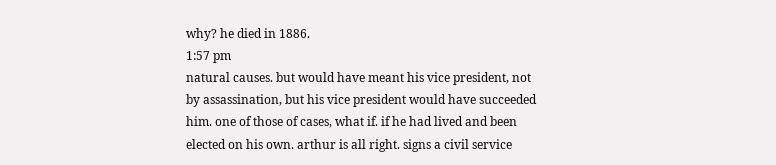why? he died in 1886.
1:57 pm
natural causes. but would have meant his vice president, not by assassination, but his vice president would have succeeded him. one of those of cases, what if. if he had lived and been elected on his own. arthur is all right. signs a civil service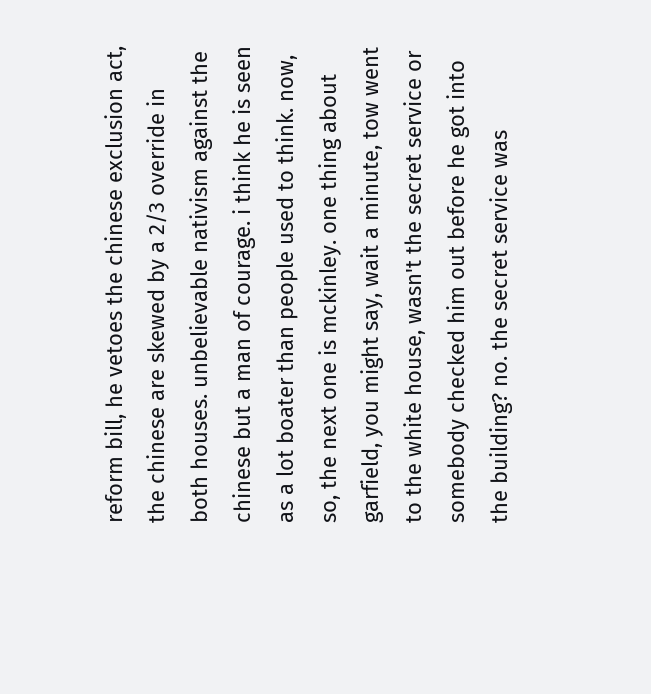reform bill, he vetoes the chinese exclusion act, the chinese are skewed by a 2/3 override in both houses. unbelievable nativism against the chinese but a man of courage. i think he is seen as a lot boater than people used to think. now, so, the next one is mckinley. one thing about garfield, you might say, wait a minute, tow went to the white house, wasn't the secret service or somebody checked him out before he got into the building? no. the secret service was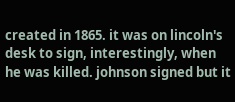created in 1865. it was on lincoln's desk to sign, interestingly, when he was killed. johnson signed but it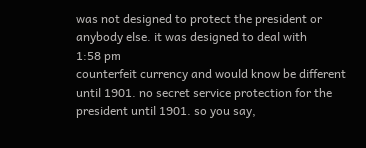was not designed to protect the president or anybody else. it was designed to deal with
1:58 pm
counterfeit currency and would know be different until 1901. no secret service protection for the president until 1901. so you say,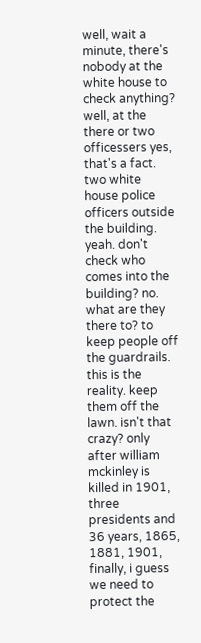well, wait a minute, there's nobody at the white house to check anything? well, at the there or two officessers yes, that's a fact. two white house police officers outside the building. yeah. don't check who comes into the building? no. what are they there to? to keep people off the guardrails. this is the reality. keep them off the lawn. isn't that crazy? only after william mckinley is killed in 1901, three presidents and 36 years, 1865, 1881, 1901, finally, i guess we need to protect the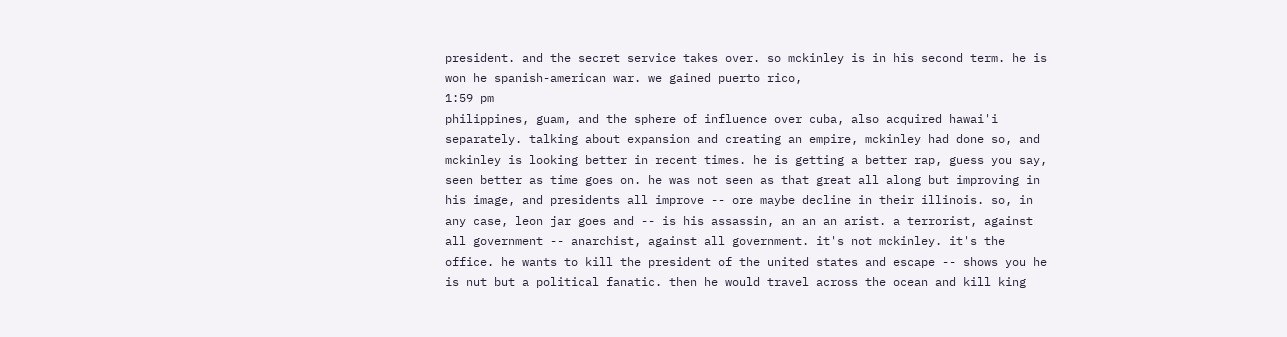president. and the secret service takes over. so mckinley is in his second term. he is won he spanish-american war. we gained puerto rico,
1:59 pm
philippines, guam, and the sphere of influence over cuba, also acquired hawai'i separately. talking about expansion and creating an empire, mckinley had done so, and mckinley is looking better in recent times. he is getting a better rap, guess you say, seen better as time goes on. he was not seen as that great all along but improving in his image, and presidents all improve -- ore maybe decline in their illinois. so, in any case, leon jar goes and -- is his assassin, an an an arist. a terrorist, against all government -- anarchist, against all government. it's not mckinley. it's the office. he wants to kill the president of the united states and escape -- shows you he is nut but a political fanatic. then he would travel across the ocean and kill king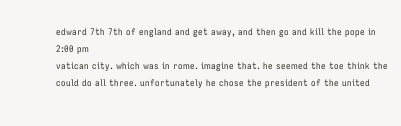edward 7th 7th of england and get away, and then go and kill the pope in
2:00 pm
vatican city. which was in rome. imagine that. he seemed the toe think the could do all three. unfortunately he chose the president of the united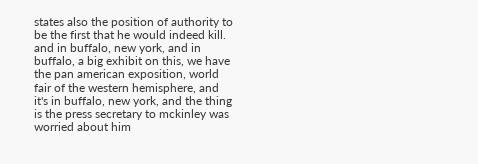states also the position of authority to be the first that he would indeed kill. and in buffalo, new york, and in buffalo, a big exhibit on this, we have the pan american exposition, world fair of the western hemisphere, and it's in buffalo, new york, and the thing is the press secretary to mckinley was worried about him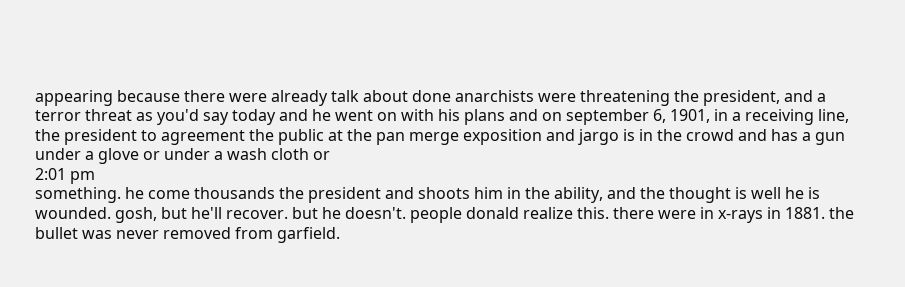appearing because there were already talk about done anarchists were threatening the president, and a terror threat as you'd say today and he went on with his plans and on september 6, 1901, in a receiving line, the president to agreement the public at the pan merge exposition and jargo is in the crowd and has a gun under a glove or under a wash cloth or
2:01 pm
something. he come thousands the president and shoots him in the ability, and the thought is well he is wounded. gosh, but he'll recover. but he doesn't. people donald realize this. there were in x-rays in 1881. the bullet was never removed from garfield.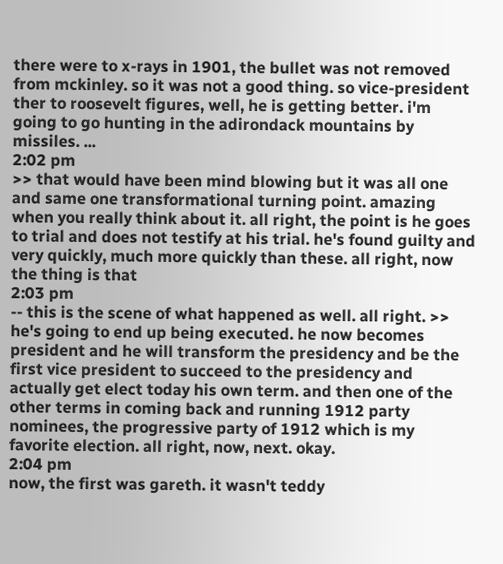there were to x-rays in 1901, the bullet was not removed from mckinley. so it was not a good thing. so vice-president ther to roosevelt figures, well, he is getting better. i'm going to go hunting in the adirondack mountains by missiles. ...
2:02 pm
>> that would have been mind blowing but it was all one and same one transformational turning point. amazing when you really think about it. all right, the point is he goes to trial and does not testify at his trial. he's found guilty and very quickly, much more quickly than these. all right, now the thing is that
2:03 pm
-- this is the scene of what happened as well. all right. >> he's going to end up being executed. he now becomes president and he will transform the presidency and be the first vice president to succeed to the presidency and actually get elect today his own term. and then one of the other terms in coming back and running 1912 party nominees, the progressive party of 1912 which is my favorite election. all right, now, next. okay.
2:04 pm
now, the first was gareth. it wasn't teddy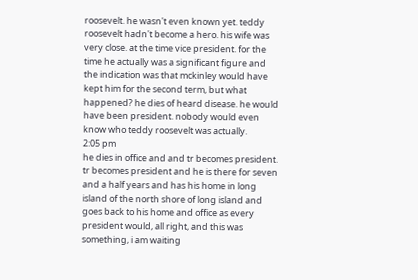roosevelt. he wasn't even known yet. teddy roosevelt hadn't become a hero. his wife was very close. at the time vice president. for the time he actually was a significant figure and the indication was that mckinley would have kept him for the second term, but what happened? he dies of heard disease. he would have been president. nobody would even know who teddy roosevelt was actually.
2:05 pm
he dies in office and and tr becomes president. tr becomes president and he is there for seven and a half years and has his home in long island of the north shore of long island and goes back to his home and office as every president would, all right, and this was something, i am waiting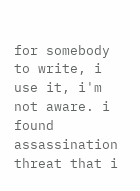for somebody to write, i use it, i'm not aware. i found assassination threat that i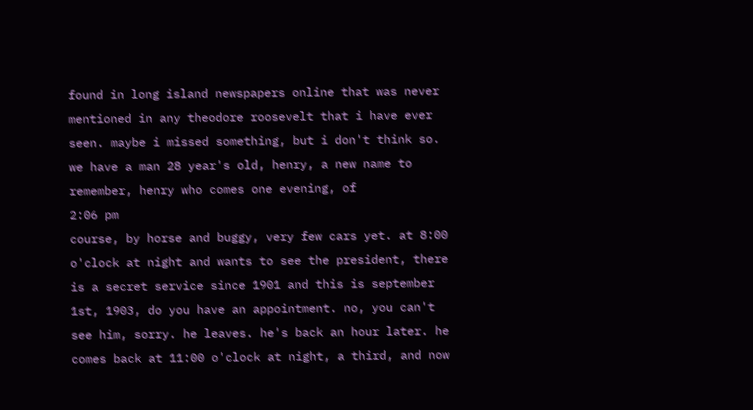found in long island newspapers online that was never mentioned in any theodore roosevelt that i have ever seen. maybe i missed something, but i don't think so. we have a man 28 year's old, henry, a new name to remember, henry who comes one evening, of
2:06 pm
course, by horse and buggy, very few cars yet. at 8:00 o'clock at night and wants to see the president, there is a secret service since 1901 and this is september 1st, 1903, do you have an appointment. no, you can't see him, sorry. he leaves. he's back an hour later. he comes back at 11:00 o'clock at night, a third, and now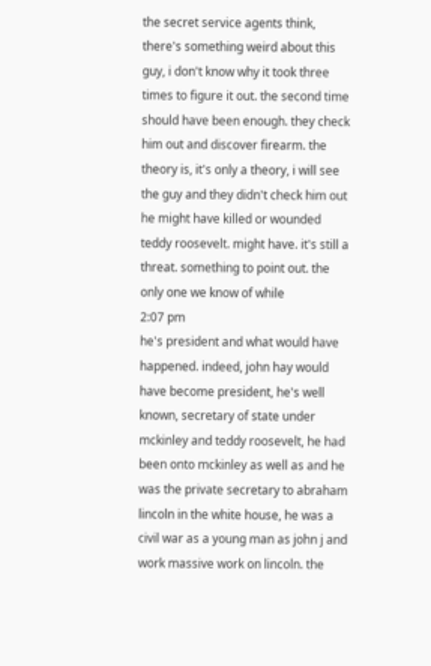the secret service agents think, there's something weird about this guy, i don't know why it took three times to figure it out. the second time should have been enough. they check him out and discover firearm. the theory is, it's only a theory, i will see the guy and they didn't check him out he might have killed or wounded teddy roosevelt. might have. it's still a threat. something to point out. the only one we know of while
2:07 pm
he's president and what would have happened. indeed, john hay would have become president, he's well known, secretary of state under mckinley and teddy roosevelt, he had been onto mckinley as well as and he was the private secretary to abraham lincoln in the white house, he was a civil war as a young man as john j and work massive work on lincoln. the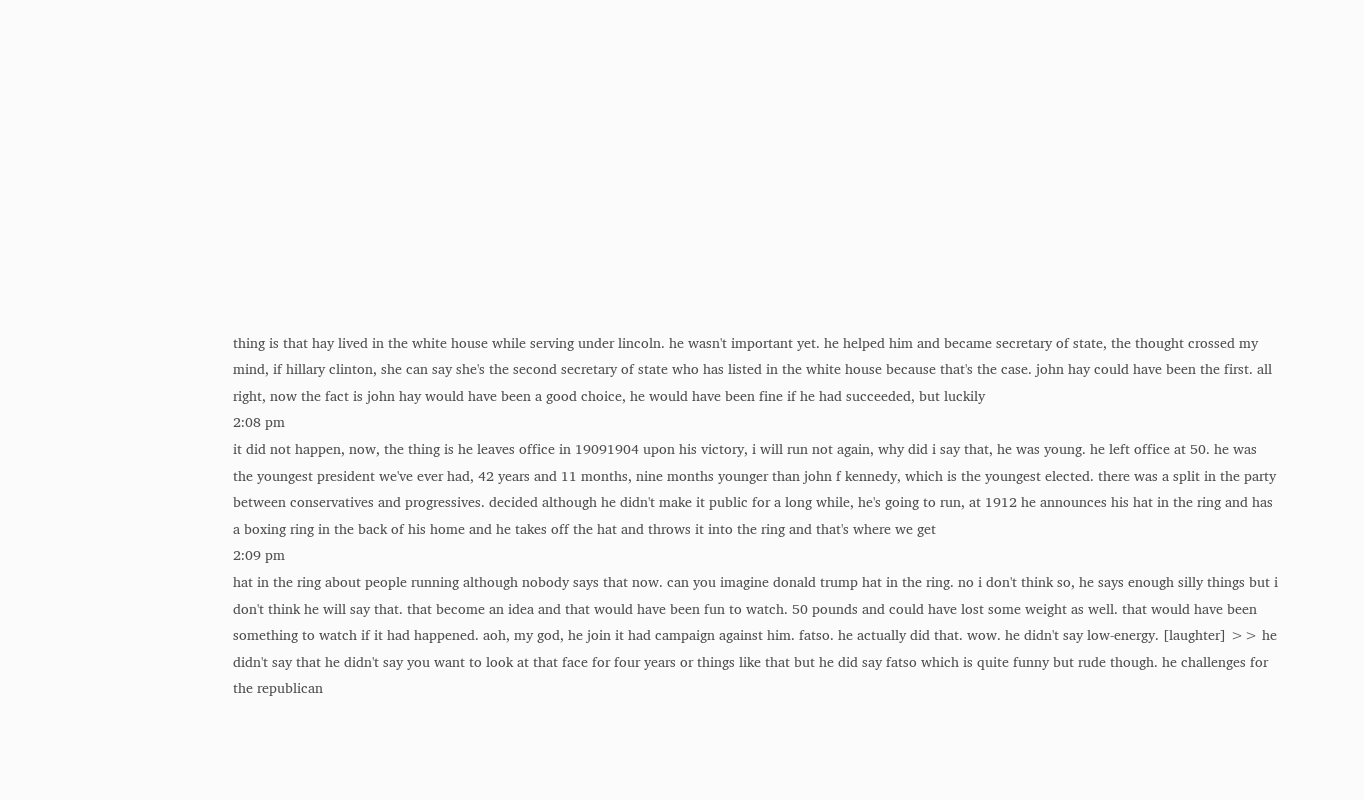thing is that hay lived in the white house while serving under lincoln. he wasn't important yet. he helped him and became secretary of state, the thought crossed my mind, if hillary clinton, she can say she's the second secretary of state who has listed in the white house because that's the case. john hay could have been the first. all right, now the fact is john hay would have been a good choice, he would have been fine if he had succeeded, but luckily
2:08 pm
it did not happen, now, the thing is he leaves office in 19091904 upon his victory, i will run not again, why did i say that, he was young. he left office at 50. he was the youngest president we've ever had, 42 years and 11 months, nine months younger than john f kennedy, which is the youngest elected. there was a split in the party between conservatives and progressives. decided although he didn't make it public for a long while, he's going to run, at 1912 he announces his hat in the ring and has a boxing ring in the back of his home and he takes off the hat and throws it into the ring and that's where we get
2:09 pm
hat in the ring about people running although nobody says that now. can you imagine donald trump hat in the ring. no i don't think so, he says enough silly things but i don't think he will say that. that become an idea and that would have been fun to watch. 50 pounds and could have lost some weight as well. that would have been something to watch if it had happened. aoh, my god, he join it had campaign against him. fatso. he actually did that. wow. he didn't say low-energy. [laughter] >> he didn't say that he didn't say you want to look at that face for four years or things like that but he did say fatso which is quite funny but rude though. he challenges for the republican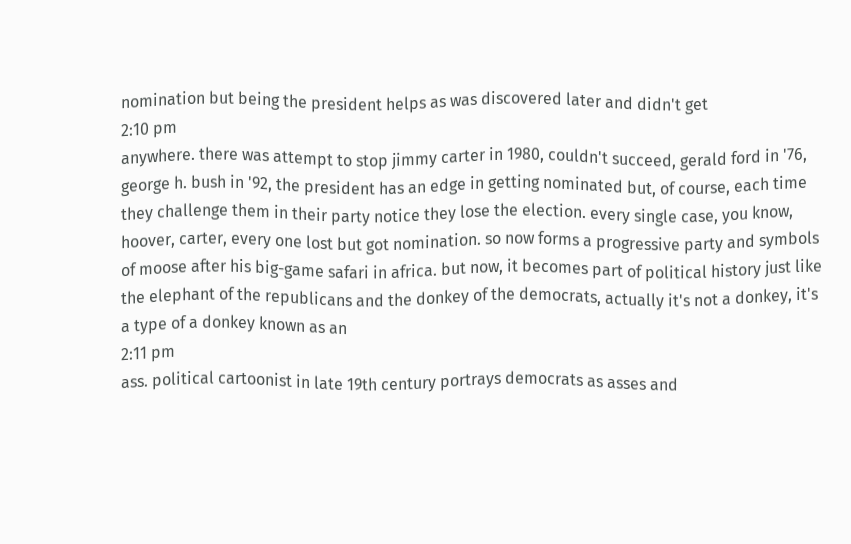nomination but being the president helps as was discovered later and didn't get
2:10 pm
anywhere. there was attempt to stop jimmy carter in 1980, couldn't succeed, gerald ford in '76, george h. bush in '92, the president has an edge in getting nominated but, of course, each time they challenge them in their party notice they lose the election. every single case, you know, hoover, carter, every one lost but got nomination. so now forms a progressive party and symbols of moose after his big-game safari in africa. but now, it becomes part of political history just like the elephant of the republicans and the donkey of the democrats, actually it's not a donkey, it's a type of a donkey known as an
2:11 pm
ass. political cartoonist in late 19th century portrays democrats as asses and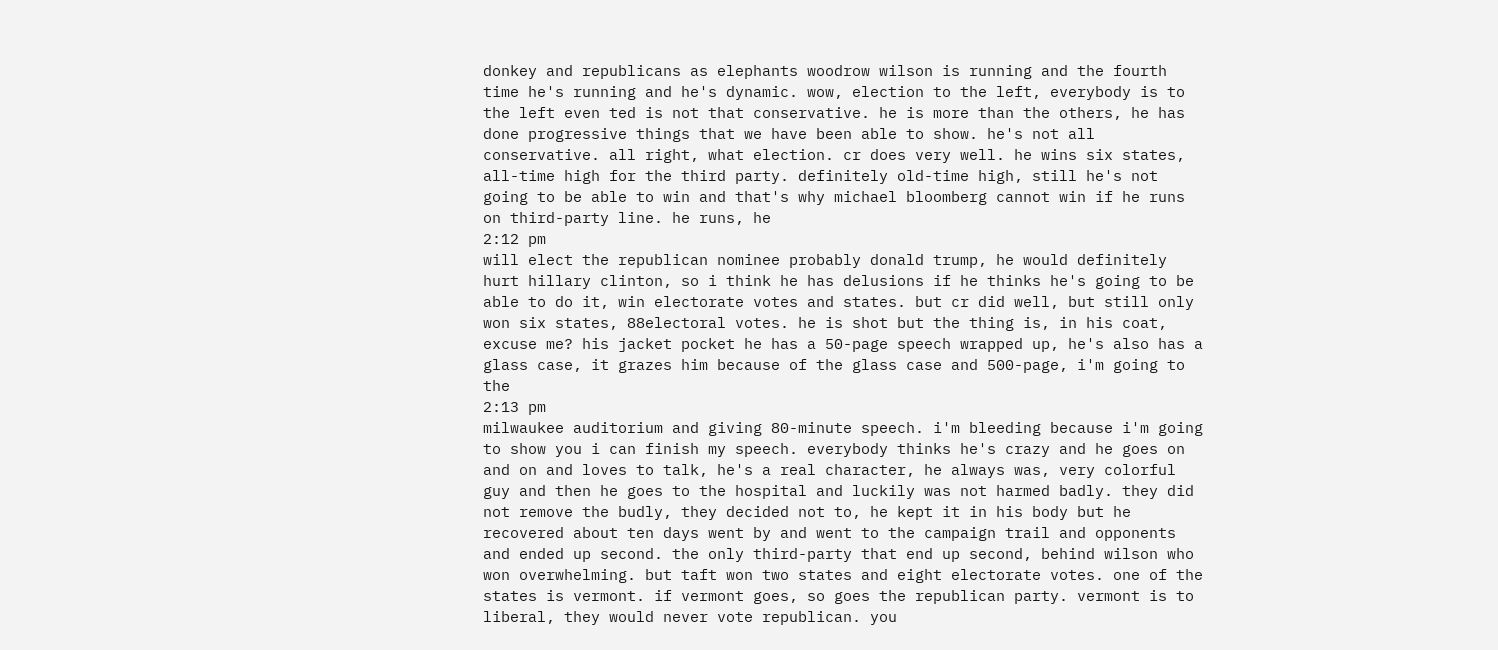donkey and republicans as elephants woodrow wilson is running and the fourth time he's running and he's dynamic. wow, election to the left, everybody is to the left even ted is not that conservative. he is more than the others, he has done progressive things that we have been able to show. he's not all conservative. all right, what election. cr does very well. he wins six states, all-time high for the third party. definitely old-time high, still he's not going to be able to win and that's why michael bloomberg cannot win if he runs on third-party line. he runs, he
2:12 pm
will elect the republican nominee probably donald trump, he would definitely hurt hillary clinton, so i think he has delusions if he thinks he's going to be able to do it, win electorate votes and states. but cr did well, but still only won six states, 88electoral votes. he is shot but the thing is, in his coat, excuse me? his jacket pocket he has a 50-page speech wrapped up, he's also has a glass case, it grazes him because of the glass case and 500-page, i'm going to the
2:13 pm
milwaukee auditorium and giving 80-minute speech. i'm bleeding because i'm going to show you i can finish my speech. everybody thinks he's crazy and he goes on and on and loves to talk, he's a real character, he always was, very colorful guy and then he goes to the hospital and luckily was not harmed badly. they did not remove the budly, they decided not to, he kept it in his body but he recovered about ten days went by and went to the campaign trail and opponents and ended up second. the only third-party that end up second, behind wilson who won overwhelming. but taft won two states and eight electorate votes. one of the states is vermont. if vermont goes, so goes the republican party. vermont is to liberal, they would never vote republican. you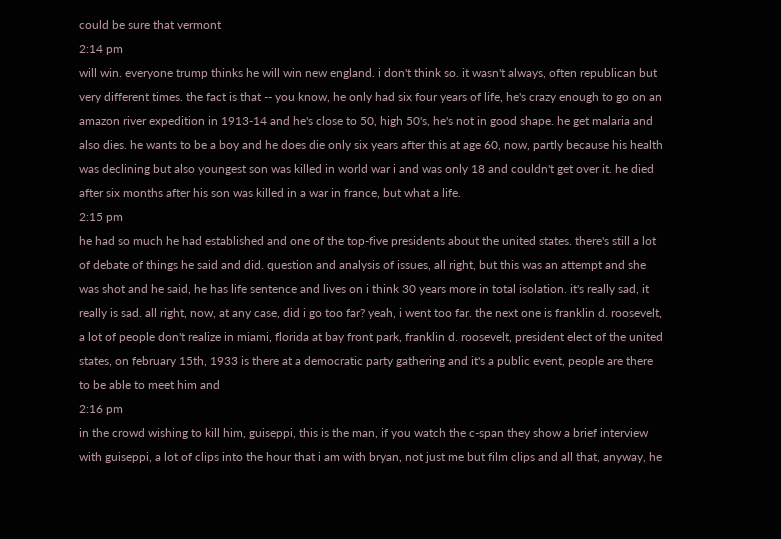could be sure that vermont
2:14 pm
will win. everyone trump thinks he will win new england. i don't think so. it wasn't always, often republican but very different times. the fact is that -- you know, he only had six four years of life, he's crazy enough to go on an amazon river expedition in 1913-14 and he's close to 50, high 50's, he's not in good shape. he get malaria and also dies. he wants to be a boy and he does die only six years after this at age 60, now, partly because his health was declining but also youngest son was killed in world war i and was only 18 and couldn't get over it. he died after six months after his son was killed in a war in france, but what a life.
2:15 pm
he had so much he had established and one of the top-five presidents about the united states. there's still a lot of debate of things he said and did. question and analysis of issues, all right, but this was an attempt and she was shot and he said, he has life sentence and lives on i think 30 years more in total isolation. it's really sad, it really is sad. all right, now, at any case, did i go too far? yeah, i went too far. the next one is franklin d. roosevelt, a lot of people don't realize in miami, florida at bay front park, franklin d. roosevelt, president elect of the united states, on february 15th, 1933 is there at a democratic party gathering and it's a public event, people are there to be able to meet him and
2:16 pm
in the crowd wishing to kill him, guiseppi, this is the man, if you watch the c-span they show a brief interview with guiseppi, a lot of clips into the hour that i am with bryan, not just me but film clips and all that, anyway, he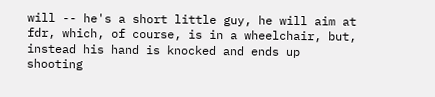will -- he's a short little guy, he will aim at fdr, which, of course, is in a wheelchair, but, instead his hand is knocked and ends up shooting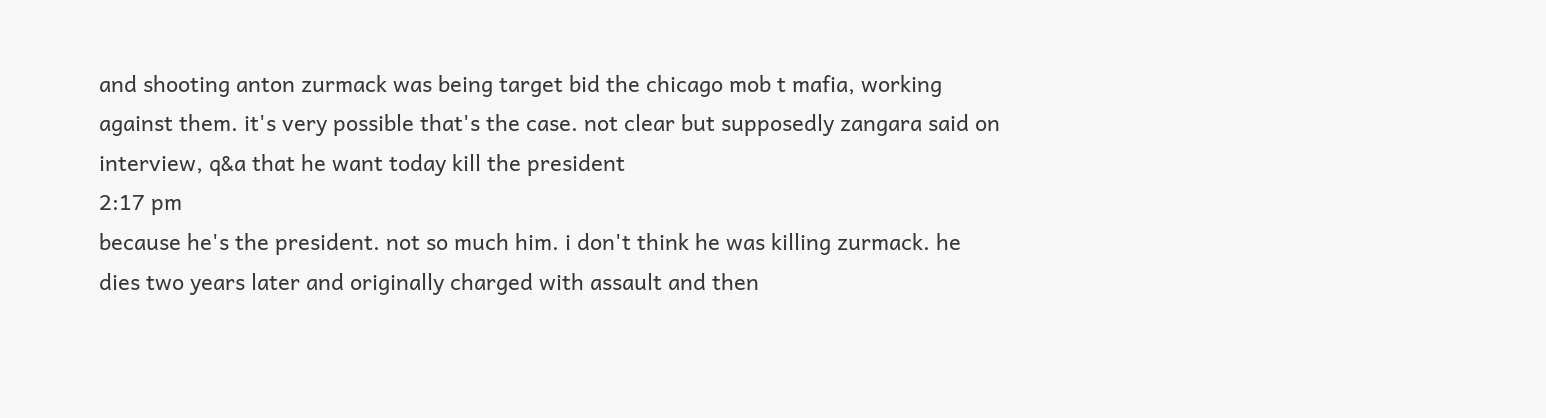and shooting anton zurmack was being target bid the chicago mob t mafia, working against them. it's very possible that's the case. not clear but supposedly zangara said on interview, q&a that he want today kill the president
2:17 pm
because he's the president. not so much him. i don't think he was killing zurmack. he dies two years later and originally charged with assault and then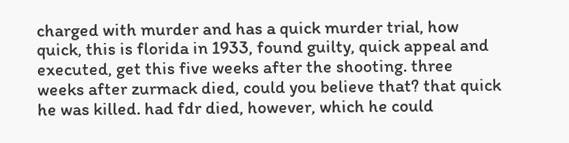charged with murder and has a quick murder trial, how quick, this is florida in 1933, found guilty, quick appeal and executed, get this five weeks after the shooting. three weeks after zurmack died, could you believe that? that quick he was killed. had fdr died, however, which he could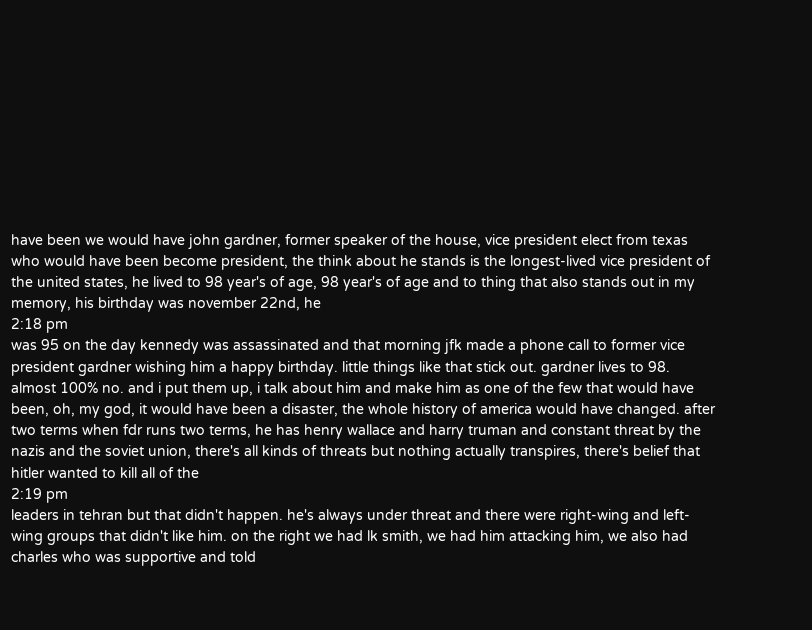have been we would have john gardner, former speaker of the house, vice president elect from texas who would have been become president, the think about he stands is the longest-lived vice president of the united states, he lived to 98 year's of age, 98 year's of age and to thing that also stands out in my memory, his birthday was november 22nd, he
2:18 pm
was 95 on the day kennedy was assassinated and that morning jfk made a phone call to former vice president gardner wishing him a happy birthday. little things like that stick out. gardner lives to 98. almost 100% no. and i put them up, i talk about him and make him as one of the few that would have been, oh, my god, it would have been a disaster, the whole history of america would have changed. after two terms when fdr runs two terms, he has henry wallace and harry truman and constant threat by the nazis and the soviet union, there's all kinds of threats but nothing actually transpires, there's belief that hitler wanted to kill all of the
2:19 pm
leaders in tehran but that didn't happen. he's always under threat and there were right-wing and left-wing groups that didn't like him. on the right we had lk smith, we had him attacking him, we also had charles who was supportive and told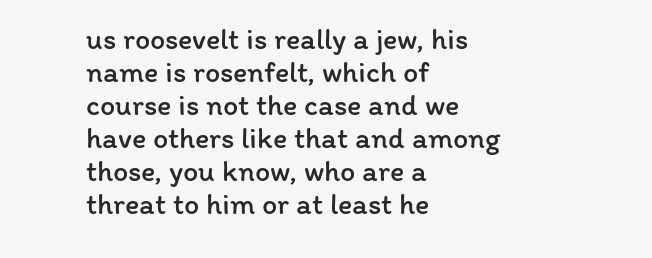us roosevelt is really a jew, his name is rosenfelt, which of course is not the case and we have others like that and among those, you know, who are a threat to him or at least he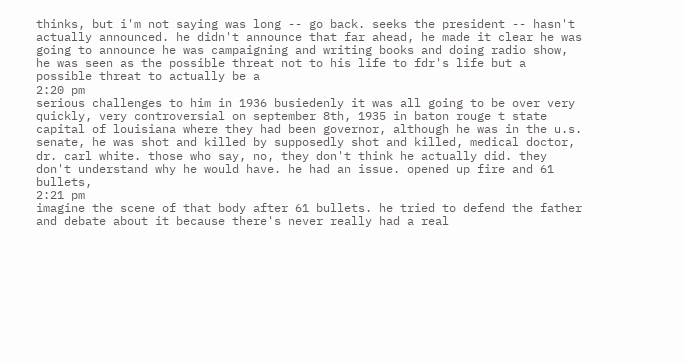thinks, but i'm not saying was long -- go back. seeks the president -- hasn't actually announced. he didn't announce that far ahead, he made it clear he was going to announce he was campaigning and writing books and doing radio show, he was seen as the possible threat not to his life to fdr's life but a possible threat to actually be a
2:20 pm
serious challenges to him in 1936 busiedenly it was all going to be over very quickly, very controversial on september 8th, 1935 in baton rouge t state capital of louisiana where they had been governor, although he was in the u.s. senate, he was shot and killed by supposedly shot and killed, medical doctor, dr. carl white. those who say, no, they don't think he actually did. they don't understand why he would have. he had an issue. opened up fire and 61 bullets,
2:21 pm
imagine the scene of that body after 61 bullets. he tried to defend the father and debate about it because there's never really had a real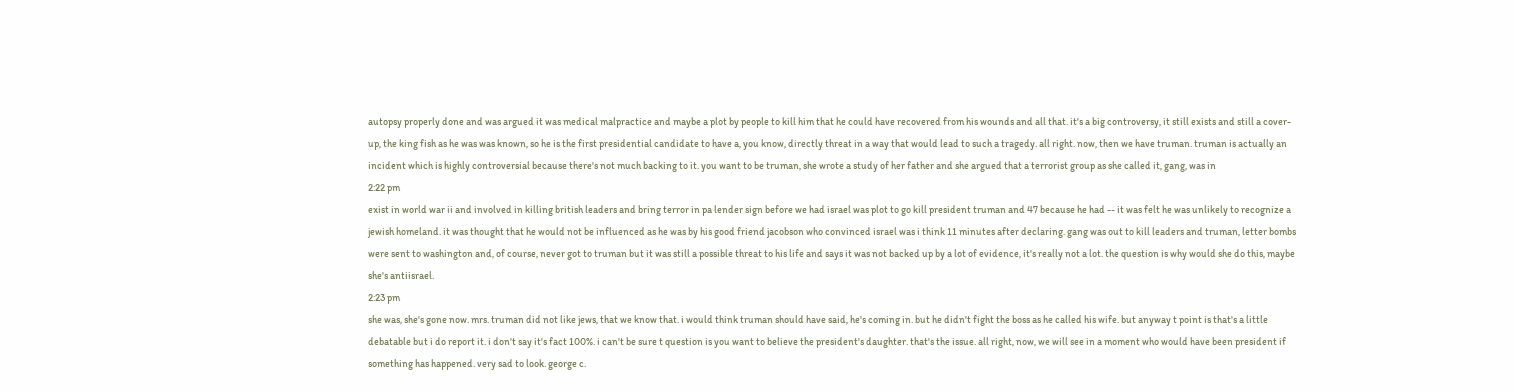autopsy properly done and was argued it was medical malpractice and maybe a plot by people to kill him that he could have recovered from his wounds and all that. it's a big controversy, it still exists and still a cover-up, the king fish as he was was known, so he is the first presidential candidate to have a, you know, directly threat in a way that would lead to such a tragedy. all right. now, then we have truman. truman is actually an incident which is highly controversial because there's not much backing to it. you want to be truman, she wrote a study of her father and she argued that a terrorist group as she called it, gang, was in
2:22 pm
exist in world war ii and involved in killing british leaders and bring terror in pa lender sign before we had israel was plot to go kill president truman and 47 because he had -- it was felt he was unlikely to recognize a jewish homeland. it was thought that he would not be influenced as he was by his good friend jacobson who convinced israel was i think 11 minutes after declaring. gang was out to kill leaders and truman, letter bombs were sent to washington and, of course, never got to truman but it was still a possible threat to his life and says it was not backed up by a lot of evidence, it's really not a lot. the question is why would she do this, maybe she's antiisrael.
2:23 pm
she was, she's gone now. mrs. truman did not like jews, that we know that. i would think truman should have said, he's coming in. but he didn't fight the boss as he called his wife. but anyway t point is that's a little debatable but i do report it. i don't say it's fact 100%. i can't be sure t question is you want to believe the president's daughter. that's the issue. all right, now, we will see in a moment who would have been president if something has happened. very sad to look. george c.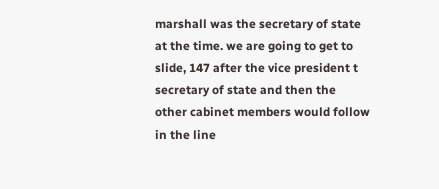marshall was the secretary of state at the time. we are going to get to slide, 147 after the vice president t secretary of state and then the other cabinet members would follow in the line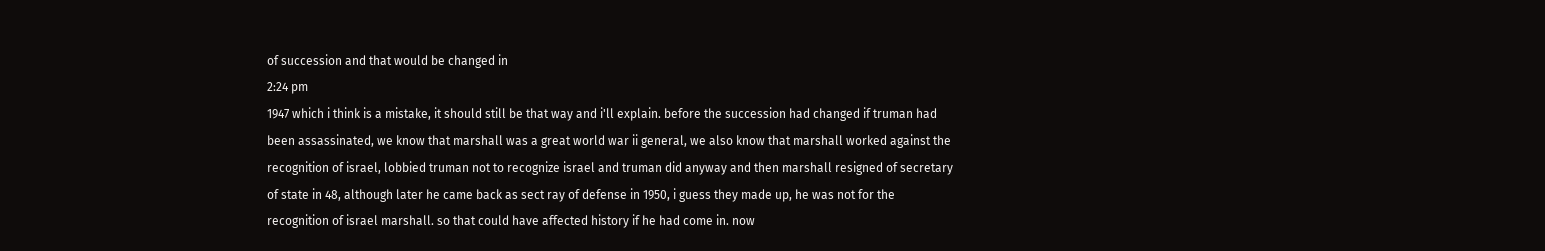of succession and that would be changed in
2:24 pm
1947 which i think is a mistake, it should still be that way and i'll explain. before the succession had changed if truman had been assassinated, we know that marshall was a great world war ii general, we also know that marshall worked against the recognition of israel, lobbied truman not to recognize israel and truman did anyway and then marshall resigned of secretary of state in 48, although later he came back as sect ray of defense in 1950, i guess they made up, he was not for the recognition of israel marshall. so that could have affected history if he had come in. now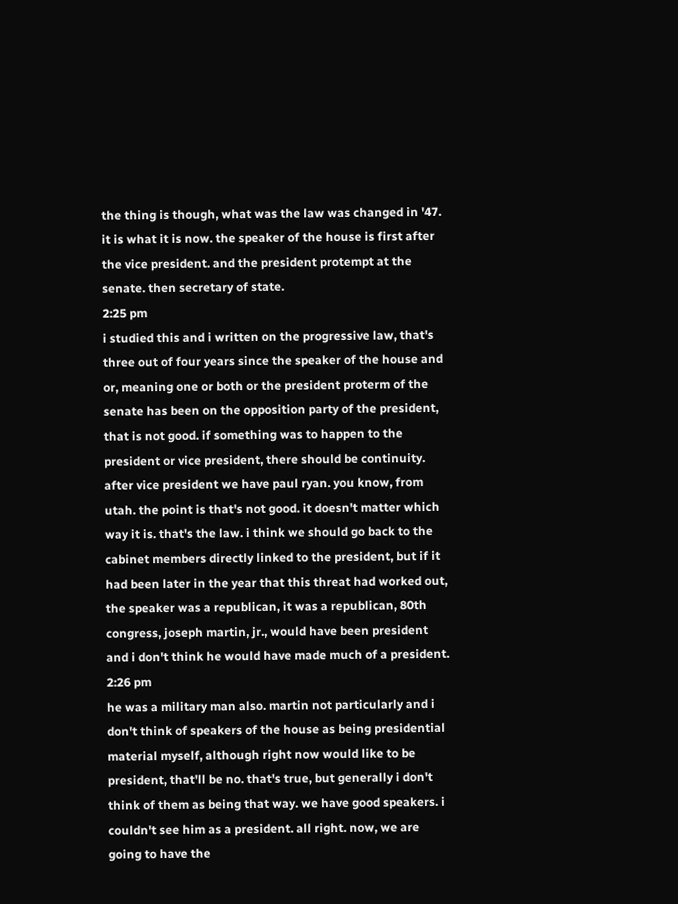the thing is though, what was the law was changed in '47. it is what it is now. the speaker of the house is first after the vice president. and the president protempt at the senate. then secretary of state.
2:25 pm
i studied this and i written on the progressive law, that's three out of four years since the speaker of the house and or, meaning one or both or the president proterm of the senate has been on the opposition party of the president, that is not good. if something was to happen to the president or vice president, there should be continuity. after vice president we have paul ryan. you know, from utah. the point is that's not good. it doesn't matter which way it is. that's the law. i think we should go back to the cabinet members directly linked to the president, but if it had been later in the year that this threat had worked out, the speaker was a republican, it was a republican, 80th congress, joseph martin, jr., would have been president and i don't think he would have made much of a president.
2:26 pm
he was a military man also. martin not particularly and i don't think of speakers of the house as being presidential material myself, although right now would like to be president, that'll be no. that's true, but generally i don't think of them as being that way. we have good speakers. i couldn't see him as a president. all right. now, we are going to have the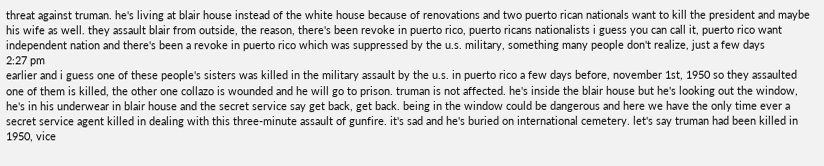threat against truman. he's living at blair house instead of the white house because of renovations and two puerto rican nationals want to kill the president and maybe his wife as well. they assault blair from outside, the reason, there's been revoke in puerto rico, puerto ricans nationalists i guess you can call it, puerto rico want independent nation and there's been a revoke in puerto rico which was suppressed by the u.s. military, something many people don't realize, just a few days
2:27 pm
earlier and i guess one of these people's sisters was killed in the military assault by the u.s. in puerto rico a few days before, november 1st, 1950 so they assaulted one of them is killed, the other one collazo is wounded and he will go to prison. truman is not affected. he's inside the blair house but he's looking out the window, he's in his underwear in blair house and the secret service say get back, get back. being in the window could be dangerous and here we have the only time ever a secret service agent killed in dealing with this three-minute assault of gunfire. it's sad and he's buried on international cemetery. let's say truman had been killed in 1950, vice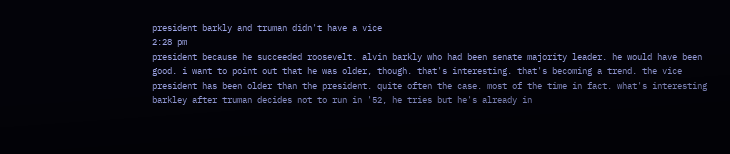president barkly and truman didn't have a vice
2:28 pm
president because he succeeded roosevelt. alvin barkly who had been senate majority leader. he would have been good. i want to point out that he was older, though. that's interesting. that's becoming a trend. the vice president has been older than the president. quite often the case. most of the time in fact. what's interesting barkley after truman decides not to run in '52, he tries but he's already in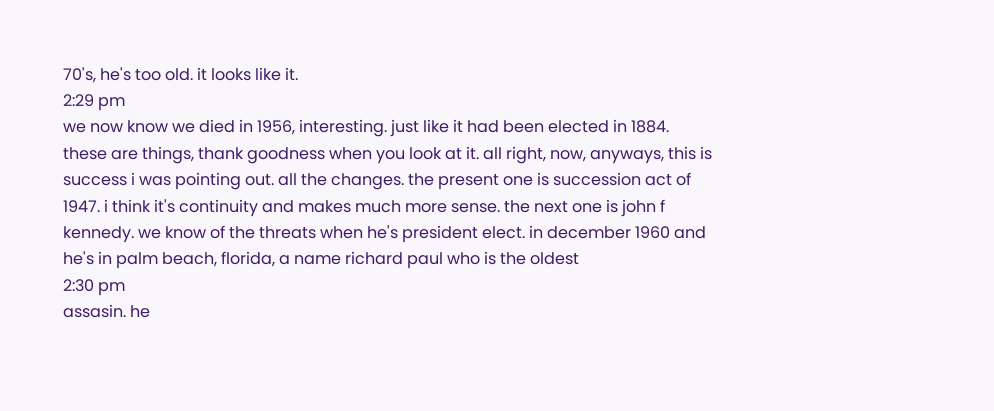70's, he's too old. it looks like it.
2:29 pm
we now know we died in 1956, interesting. just like it had been elected in 1884. these are things, thank goodness when you look at it. all right, now, anyways, this is success i was pointing out. all the changes. the present one is succession act of 1947. i think it's continuity and makes much more sense. the next one is john f kennedy. we know of the threats when he's president elect. in december 1960 and he's in palm beach, florida, a name richard paul who is the oldest
2:30 pm
assasin. he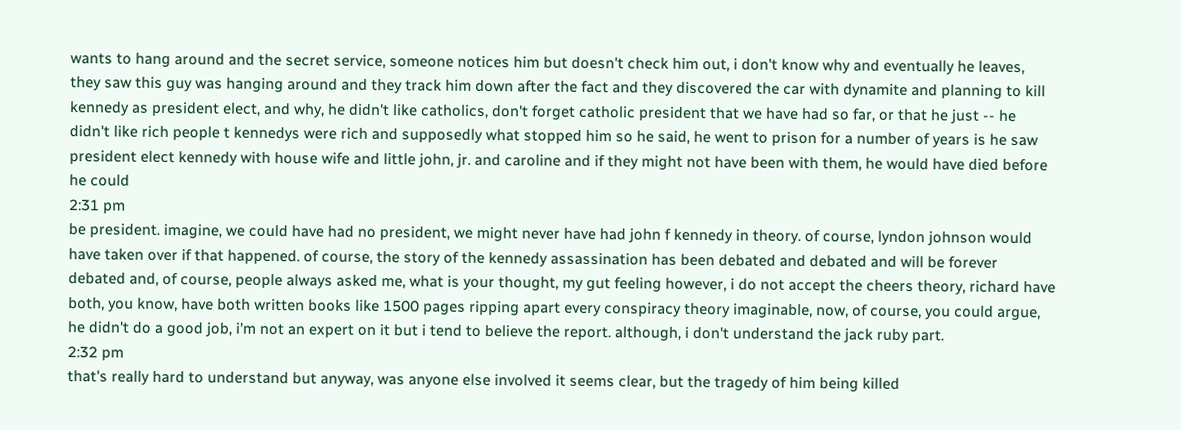wants to hang around and the secret service, someone notices him but doesn't check him out, i don't know why and eventually he leaves, they saw this guy was hanging around and they track him down after the fact and they discovered the car with dynamite and planning to kill kennedy as president elect, and why, he didn't like catholics, don't forget catholic president that we have had so far, or that he just -- he didn't like rich people t kennedys were rich and supposedly what stopped him so he said, he went to prison for a number of years is he saw president elect kennedy with house wife and little john, jr. and caroline and if they might not have been with them, he would have died before he could
2:31 pm
be president. imagine, we could have had no president, we might never have had john f kennedy in theory. of course, lyndon johnson would have taken over if that happened. of course, the story of the kennedy assassination has been debated and debated and will be forever debated and, of course, people always asked me, what is your thought, my gut feeling however, i do not accept the cheers theory, richard have both, you know, have both written books like 1500 pages ripping apart every conspiracy theory imaginable, now, of course, you could argue, he didn't do a good job, i'm not an expert on it but i tend to believe the report. although, i don't understand the jack ruby part.
2:32 pm
that's really hard to understand but anyway, was anyone else involved it seems clear, but the tragedy of him being killed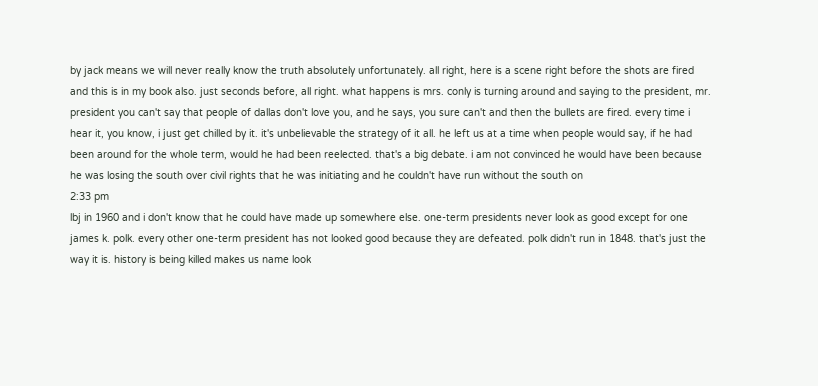by jack means we will never really know the truth absolutely unfortunately. all right, here is a scene right before the shots are fired and this is in my book also. just seconds before, all right. what happens is mrs. conly is turning around and saying to the president, mr. president you can't say that people of dallas don't love you, and he says, you sure can't and then the bullets are fired. every time i hear it, you know, i just get chilled by it. it's unbelievable the strategy of it all. he left us at a time when people would say, if he had been around for the whole term, would he had been reelected. that's a big debate. i am not convinced he would have been because he was losing the south over civil rights that he was initiating and he couldn't have run without the south on
2:33 pm
lbj in 1960 and i don't know that he could have made up somewhere else. one-term presidents never look as good except for one james k. polk. every other one-term president has not looked good because they are defeated. polk didn't run in 1848. that's just the way it is. history is being killed makes us name look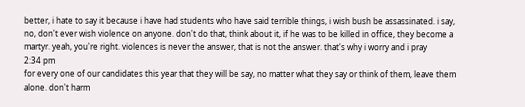better, i hate to say it because i have had students who have said terrible things, i wish bush be assassinated. i say, no, don't ever wish violence on anyone. don't do that, think about it, if he was to be killed in office, they become a martyr. yeah, you're right. violences is never the answer, that is not the answer. that's why i worry and i pray
2:34 pm
for every one of our candidates this year that they will be say, no matter what they say or think of them, leave them alone. don't harm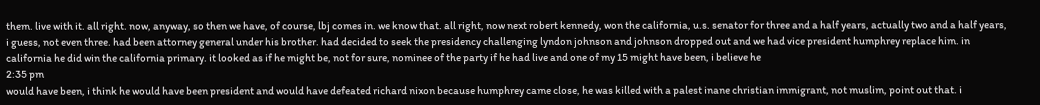them. live with it. all right. now, anyway, so then we have, of course, lbj comes in. we know that. all right, now next robert kennedy, won the california, u.s. senator for three and a half years, actually two and a half years, i guess, not even three. had been attorney general under his brother. had decided to seek the presidency challenging lyndon johnson and johnson dropped out and we had vice president humphrey replace him. in california he did win the california primary. it looked as if he might be, not for sure, nominee of the party if he had live and one of my 15 might have been, i believe he
2:35 pm
would have been, i think he would have been president and would have defeated richard nixon because humphrey came close, he was killed with a palest inane christian immigrant, not muslim, point out that. i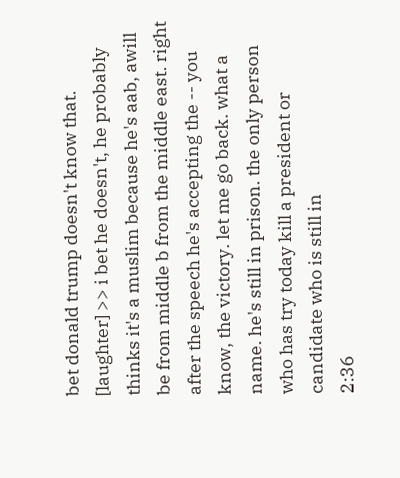bet donald trump doesn't know that. [laughter] >> i bet he doesn't, he probably thinks it's a muslim because he's aab, awill be from middle b from the middle east. right after the speech he's accepting the -- you know, the victory. let me go back. what a name. he's still in prison. the only person who has try today kill a president or candidate who is still in
2:36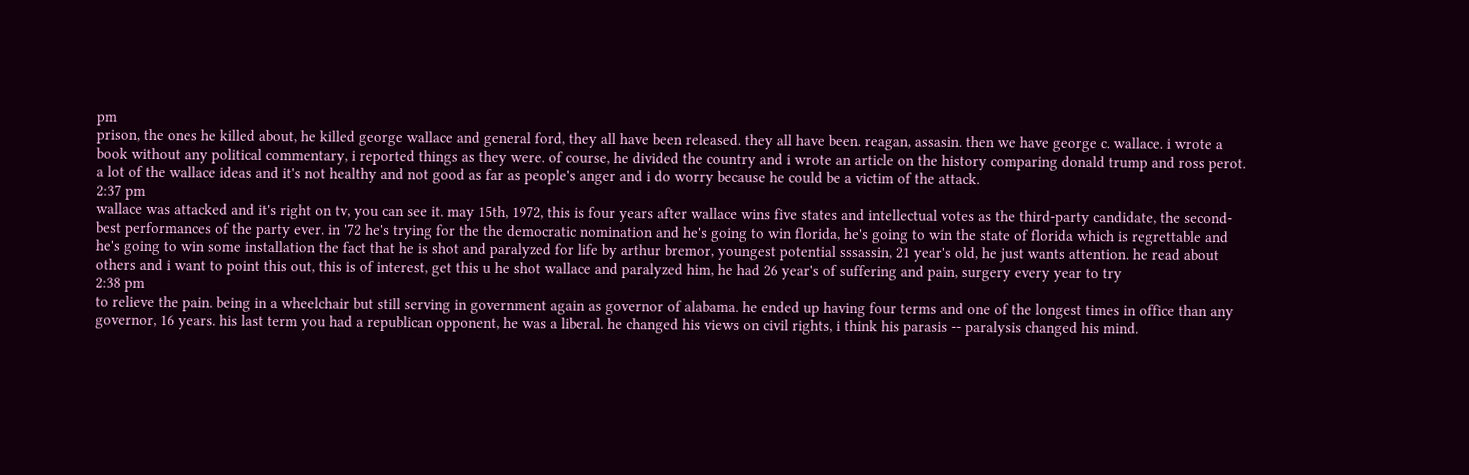pm
prison, the ones he killed about, he killed george wallace and general ford, they all have been released. they all have been. reagan, assasin. then we have george c. wallace. i wrote a book without any political commentary, i reported things as they were. of course, he divided the country and i wrote an article on the history comparing donald trump and ross perot. a lot of the wallace ideas and it's not healthy and not good as far as people's anger and i do worry because he could be a victim of the attack.
2:37 pm
wallace was attacked and it's right on tv, you can see it. may 15th, 1972, this is four years after wallace wins five states and intellectual votes as the third-party candidate, the second-best performances of the party ever. in '72 he's trying for the the democratic nomination and he's going to win florida, he's going to win the state of florida which is regrettable and he's going to win some installation the fact that he is shot and paralyzed for life by arthur bremor, youngest potential sssassin, 21 year's old, he just wants attention. he read about others and i want to point this out, this is of interest, get this u he shot wallace and paralyzed him, he had 26 year's of suffering and pain, surgery every year to try
2:38 pm
to relieve the pain. being in a wheelchair but still serving in government again as governor of alabama. he ended up having four terms and one of the longest times in office than any governor, 16 years. his last term you had a republican opponent, he was a liberal. he changed his views on civil rights, i think his parasis -- paralysis changed his mind.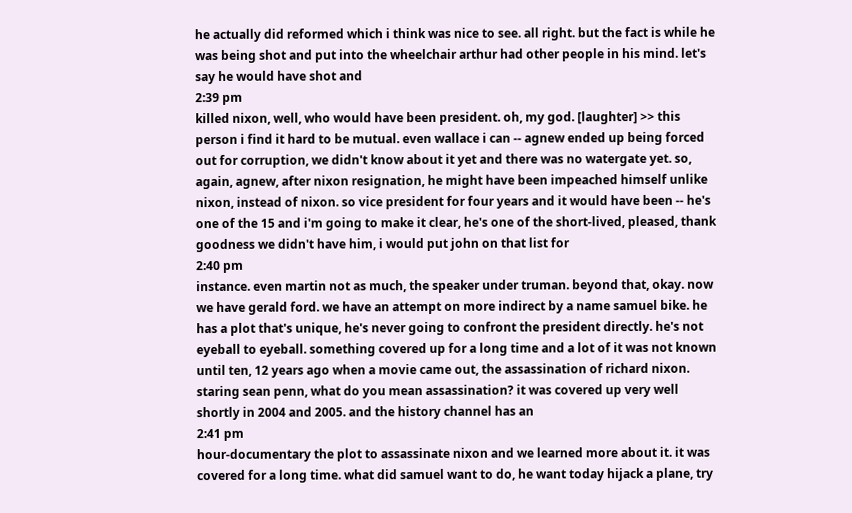he actually did reformed which i think was nice to see. all right. but the fact is while he was being shot and put into the wheelchair arthur had other people in his mind. let's say he would have shot and
2:39 pm
killed nixon, well, who would have been president. oh, my god. [laughter] >> this person i find it hard to be mutual. even wallace i can -- agnew ended up being forced out for corruption, we didn't know about it yet and there was no watergate yet. so, again, agnew, after nixon resignation, he might have been impeached himself unlike nixon, instead of nixon. so vice president for four years and it would have been -- he's one of the 15 and i'm going to make it clear, he's one of the short-lived, pleased, thank goodness we didn't have him, i would put john on that list for
2:40 pm
instance. even martin not as much, the speaker under truman. beyond that, okay. now we have gerald ford. we have an attempt on more indirect by a name samuel bike. he has a plot that's unique, he's never going to confront the president directly. he's not eyeball to eyeball. something covered up for a long time and a lot of it was not known until ten, 12 years ago when a movie came out, the assassination of richard nixon. staring sean penn, what do you mean assassination? it was covered up very well shortly in 2004 and 2005. and the history channel has an
2:41 pm
hour-documentary the plot to assassinate nixon and we learned more about it. it was covered for a long time. what did samuel want to do, he want today hijack a plane, try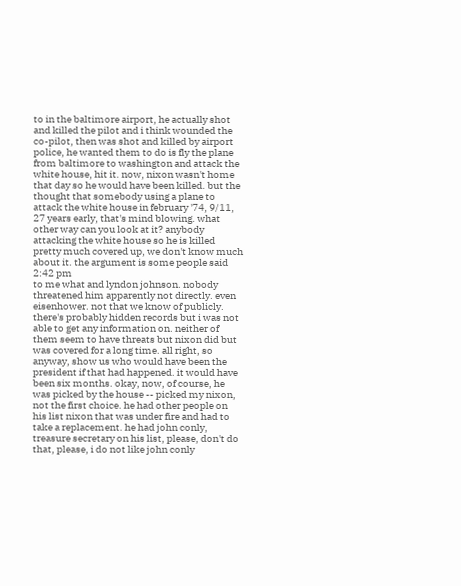to in the baltimore airport, he actually shot and killed the pilot and i think wounded the co-pilot, then was shot and killed by airport police, he wanted them to do is fly the plane from baltimore to washington and attack the white house, hit it. now, nixon wasn't home that day so he would have been killed. but the thought that somebody using a plane to attack the white house in february '74, 9/11, 27 years early, that's mind blowing. what other way can you look at it? anybody attacking the white house so he is killed pretty much covered up, we don't know much about it. the argument is some people said
2:42 pm
to me what and lyndon johnson. nobody threatened him apparently not directly. even eisenhower. not that we know of publicly. there's probably hidden records but i was not able to get any information on. neither of them seem to have threats but nixon did but was covered for a long time. all right, so anyway, show us who would have been the president if that had happened. it would have been six months. okay, now, of course, he was picked by the house -- picked my nixon, not the first choice. he had other people on his list nixon that was under fire and had to take a replacement. he had john conly, treasure secretary on his list, please, don't do that, please, i do not like john conly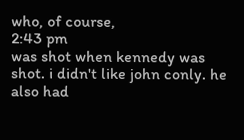who, of course,
2:43 pm
was shot when kennedy was shot. i didn't like john conly. he also had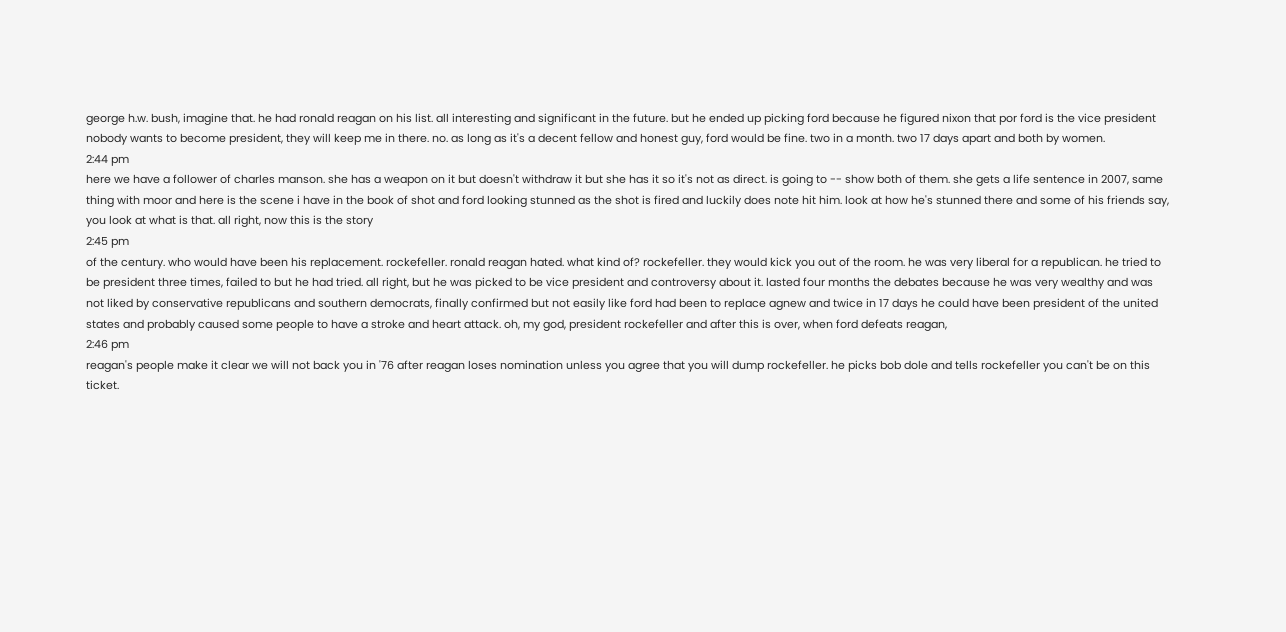george h.w. bush, imagine that. he had ronald reagan on his list. all interesting and significant in the future. but he ended up picking ford because he figured nixon that por ford is the vice president nobody wants to become president, they will keep me in there. no. as long as it's a decent fellow and honest guy, ford would be fine. two in a month. two 17 days apart and both by women.
2:44 pm
here we have a follower of charles manson. she has a weapon on it but doesn't withdraw it but she has it so it's not as direct. is going to -- show both of them. she gets a life sentence in 2007, same thing with moor and here is the scene i have in the book of shot and ford looking stunned as the shot is fired and luckily does note hit him. look at how he's stunned there and some of his friends say, you look at what is that. all right, now this is the story
2:45 pm
of the century. who would have been his replacement. rockefeller. ronald reagan hated. what kind of? rockefeller. they would kick you out of the room. he was very liberal for a republican. he tried to be president three times, failed to but he had tried. all right, but he was picked to be vice president and controversy about it. lasted four months the debates because he was very wealthy and was not liked by conservative republicans and southern democrats, finally confirmed but not easily like ford had been to replace agnew and twice in 17 days he could have been president of the united states and probably caused some people to have a stroke and heart attack. oh, my god, president rockefeller and after this is over, when ford defeats reagan,
2:46 pm
reagan's people make it clear we will not back you in '76 after reagan loses nomination unless you agree that you will dump rockefeller. he picks bob dole and tells rockefeller you can't be on this ticket.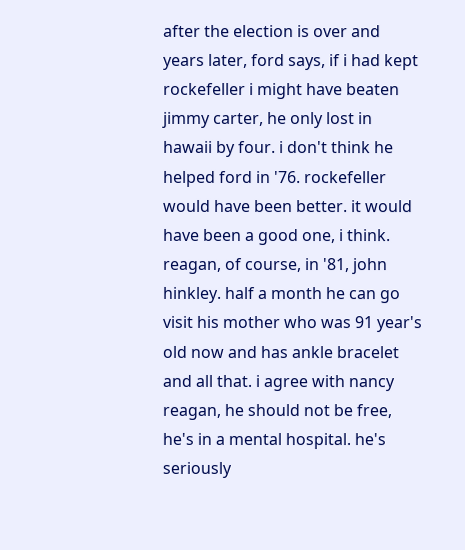after the election is over and years later, ford says, if i had kept rockefeller i might have beaten jimmy carter, he only lost in hawaii by four. i don't think he helped ford in '76. rockefeller would have been better. it would have been a good one, i think. reagan, of course, in '81, john hinkley. half a month he can go visit his mother who was 91 year's old now and has ankle bracelet and all that. i agree with nancy reagan, he should not be free, he's in a mental hospital. he's seriously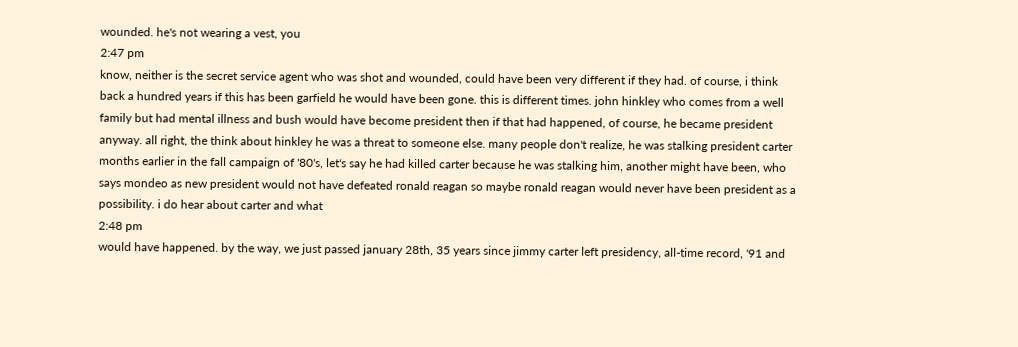wounded. he's not wearing a vest, you
2:47 pm
know, neither is the secret service agent who was shot and wounded, could have been very different if they had. of course, i think back a hundred years if this has been garfield he would have been gone. this is different times. john hinkley who comes from a well family but had mental illness and bush would have become president then if that had happened, of course, he became president anyway. all right, the think about hinkley he was a threat to someone else. many people don't realize, he was stalking president carter months earlier in the fall campaign of '80's, let's say he had killed carter because he was stalking him, another might have been, who says mondeo as new president would not have defeated ronald reagan so maybe ronald reagan would never have been president as a possibility. i do hear about carter and what
2:48 pm
would have happened. by the way, we just passed january 28th, 35 years since jimmy carter left presidency, all-time record, '91 and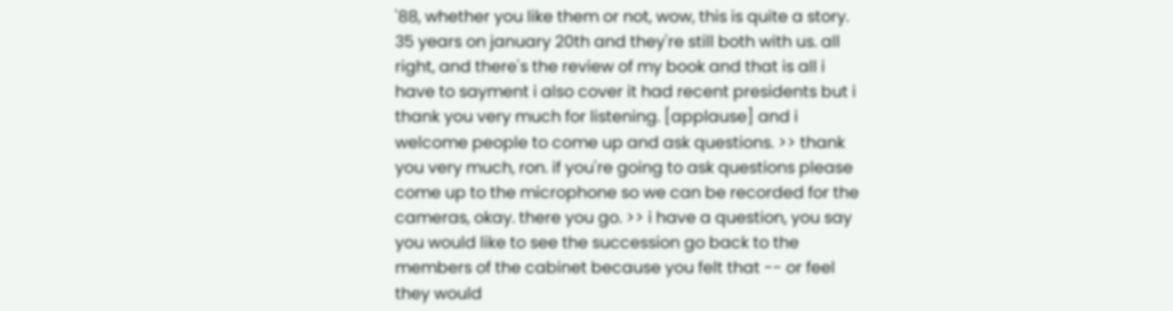'88, whether you like them or not, wow, this is quite a story. 35 years on january 20th and they're still both with us. all right, and there's the review of my book and that is all i have to sayment i also cover it had recent presidents but i thank you very much for listening. [applause] and i welcome people to come up and ask questions. >> thank you very much, ron. if you're going to ask questions please come up to the microphone so we can be recorded for the cameras, okay. there you go. >> i have a question, you say you would like to see the succession go back to the members of the cabinet because you felt that -- or feel they would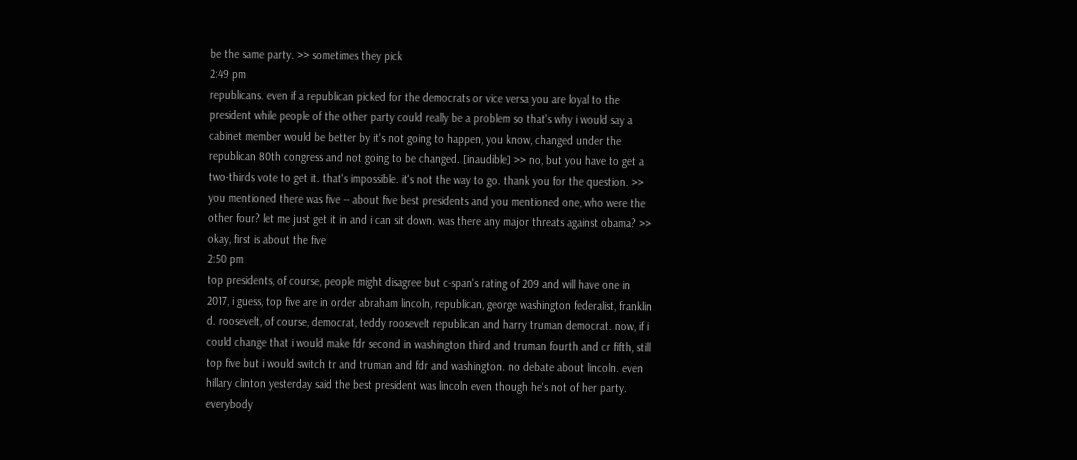be the same party. >> sometimes they pick
2:49 pm
republicans. even if a republican picked for the democrats or vice versa you are loyal to the president while people of the other party could really be a problem so that's why i would say a cabinet member would be better by it's not going to happen, you know, changed under the republican 80th congress and not going to be changed. [inaudible] >> no, but you have to get a two-thirds vote to get it. that's impossible. it's not the way to go. thank you for the question. >> you mentioned there was five -- about five best presidents and you mentioned one, who were the other four? let me just get it in and i can sit down. was there any major threats against obama? >> okay, first is about the five
2:50 pm
top presidents, of course, people might disagree but c-span's rating of 209 and will have one in 2017, i guess, top five are in order abraham lincoln, republican, george washington federalist, franklin d. roosevelt, of course, democrat, teddy roosevelt republican and harry truman democrat. now, if i could change that i would make fdr second in washington third and truman fourth and cr fifth, still top five but i would switch tr and truman and fdr and washington. no debate about lincoln. even hillary clinton yesterday said the best president was lincoln even though he's not of her party. everybody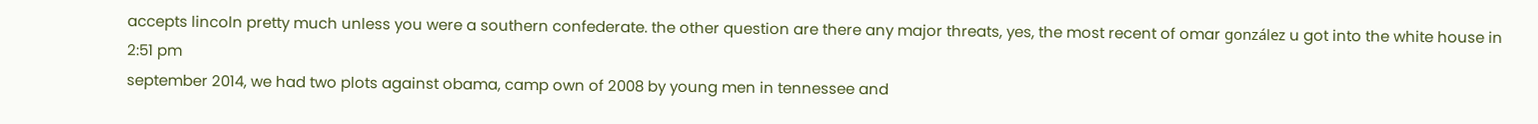accepts lincoln pretty much unless you were a southern confederate. the other question are there any major threats, yes, the most recent of omar gonzález u got into the white house in
2:51 pm
september 2014, we had two plots against obama, camp own of 2008 by young men in tennessee and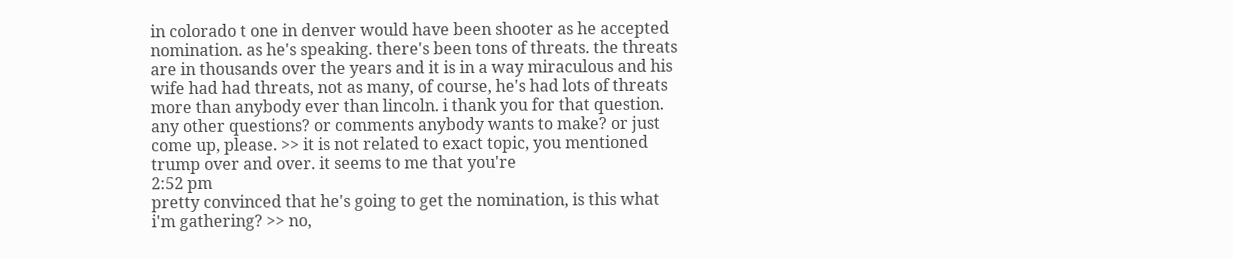in colorado t one in denver would have been shooter as he accepted nomination. as he's speaking. there's been tons of threats. the threats are in thousands over the years and it is in a way miraculous and his wife had had threats, not as many, of course, he's had lots of threats more than anybody ever than lincoln. i thank you for that question. any other questions? or comments anybody wants to make? or just come up, please. >> it is not related to exact topic, you mentioned trump over and over. it seems to me that you're
2:52 pm
pretty convinced that he's going to get the nomination, is this what i'm gathering? >> no,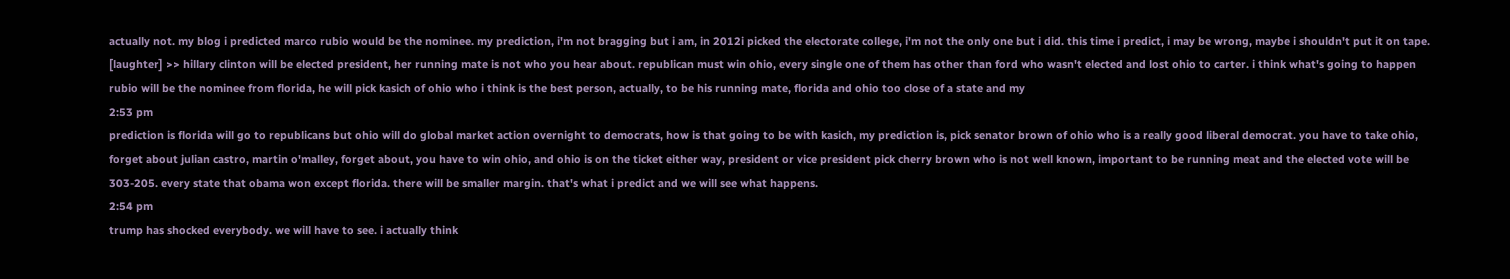actually not. my blog i predicted marco rubio would be the nominee. my prediction, i'm not bragging but i am, in 2012i picked the electorate college, i'm not the only one but i did. this time i predict, i may be wrong, maybe i shouldn't put it on tape. [laughter] >> hillary clinton will be elected president, her running mate is not who you hear about. republican must win ohio, every single one of them has other than ford who wasn't elected and lost ohio to carter. i think what's going to happen rubio will be the nominee from florida, he will pick kasich of ohio who i think is the best person, actually, to be his running mate, florida and ohio too close of a state and my
2:53 pm
prediction is florida will go to republicans but ohio will do global market action overnight to democrats, how is that going to be with kasich, my prediction is, pick senator brown of ohio who is a really good liberal democrat. you have to take ohio, forget about julian castro, martin o'malley, forget about, you have to win ohio, and ohio is on the ticket either way, president or vice president pick cherry brown who is not well known, important to be running meat and the elected vote will be 303-205. every state that obama won except florida. there will be smaller margin. that's what i predict and we will see what happens.
2:54 pm
trump has shocked everybody. we will have to see. i actually think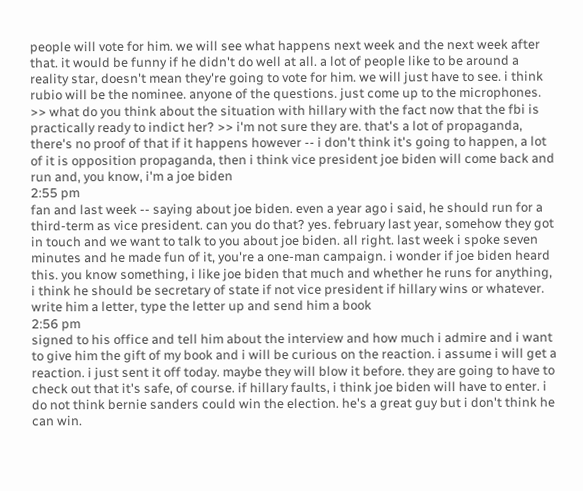people will vote for him. we will see what happens next week and the next week after that. it would be funny if he didn't do well at all. a lot of people like to be around a reality star, doesn't mean they're going to vote for him. we will just have to see. i think rubio will be the nominee. anyone of the questions. just come up to the microphones. >> what do you think about the situation with hillary with the fact now that the fbi is practically ready to indict her? >> i'm not sure they are. that's a lot of propaganda, there's no proof of that if it happens however -- i don't think it's going to happen, a lot of it is opposition propaganda, then i think vice president joe biden will come back and run and, you know, i'm a joe biden
2:55 pm
fan and last week -- saying about joe biden. even a year ago i said, he should run for a third-term as vice president. can you do that? yes. february last year, somehow they got in touch and we want to talk to you about joe biden. all right. last week i spoke seven minutes and he made fun of it, you're a one-man campaign. i wonder if joe biden heard this. you know something, i like joe biden that much and whether he runs for anything, i think he should be secretary of state if not vice president if hillary wins or whatever. write him a letter, type the letter up and send him a book
2:56 pm
signed to his office and tell him about the interview and how much i admire and i want to give him the gift of my book and i will be curious on the reaction. i assume i will get a reaction. i just sent it off today. maybe they will blow it before. they are going to have to check out that it's safe, of course. if hillary faults, i think joe biden will have to enter. i do not think bernie sanders could win the election. he's a great guy but i don't think he can win.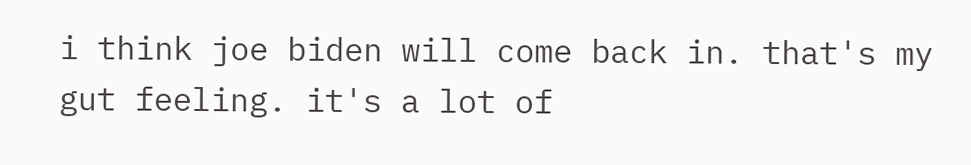i think joe biden will come back in. that's my gut feeling. it's a lot of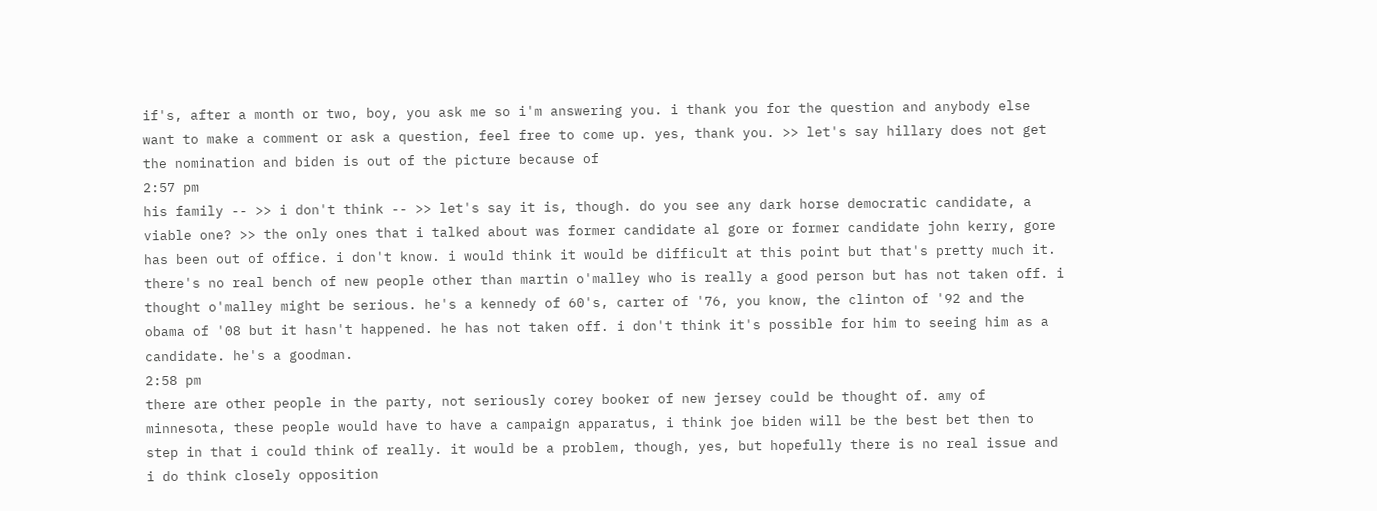if's, after a month or two, boy, you ask me so i'm answering you. i thank you for the question and anybody else want to make a comment or ask a question, feel free to come up. yes, thank you. >> let's say hillary does not get the nomination and biden is out of the picture because of
2:57 pm
his family -- >> i don't think -- >> let's say it is, though. do you see any dark horse democratic candidate, a viable one? >> the only ones that i talked about was former candidate al gore or former candidate john kerry, gore has been out of office. i don't know. i would think it would be difficult at this point but that's pretty much it. there's no real bench of new people other than martin o'malley who is really a good person but has not taken off. i thought o'malley might be serious. he's a kennedy of 60's, carter of '76, you know, the clinton of '92 and the obama of '08 but it hasn't happened. he has not taken off. i don't think it's possible for him to seeing him as a candidate. he's a goodman.
2:58 pm
there are other people in the party, not seriously corey booker of new jersey could be thought of. amy of minnesota, these people would have to have a campaign apparatus, i think joe biden will be the best bet then to step in that i could think of really. it would be a problem, though, yes, but hopefully there is no real issue and i do think closely opposition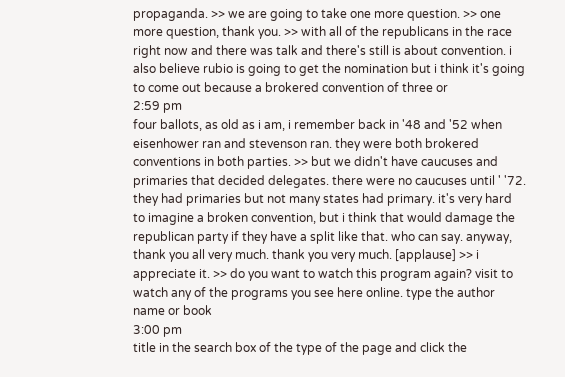propaganda. >> we are going to take one more question. >> one more question, thank you. >> with all of the republicans in the race right now and there was talk and there's still is about convention. i also believe rubio is going to get the nomination but i think it's going to come out because a brokered convention of three or
2:59 pm
four ballots, as old as i am, i remember back in '48 and '52 when eisenhower ran and stevenson ran. they were both brokered conventions in both parties. >> but we didn't have caucuses and primaries that decided delegates. there were no caucuses until ' '72. they had primaries but not many states had primary. it's very hard to imagine a broken convention, but i think that would damage the republican party if they have a split like that. who can say. anyway, thank you all very much. thank you very much. [applause] >> i appreciate it. >> do you want to watch this program again? visit to watch any of the programs you see here online. type the author name or book
3:00 pm
title in the search box of the type of the page and click the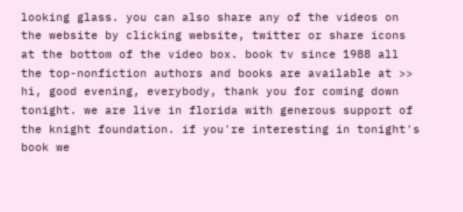looking glass. you can also share any of the videos on the website by clicking website, twitter or share icons at the bottom of the video box. book tv since 1988 all the top-nonfiction authors and books are available at >> hi, good evening, everybody, thank you for coming down tonight. we are live in florida with generous support of the knight foundation. if you're interesting in tonight's book we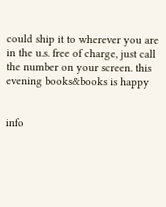could ship it to wherever you are in the u.s. free of charge, just call the number on your screen. this evening books&books is happy


info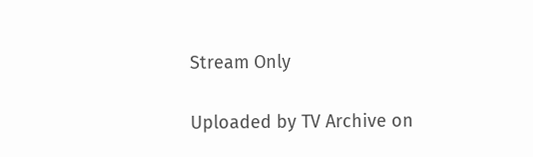Stream Only

Uploaded by TV Archive on